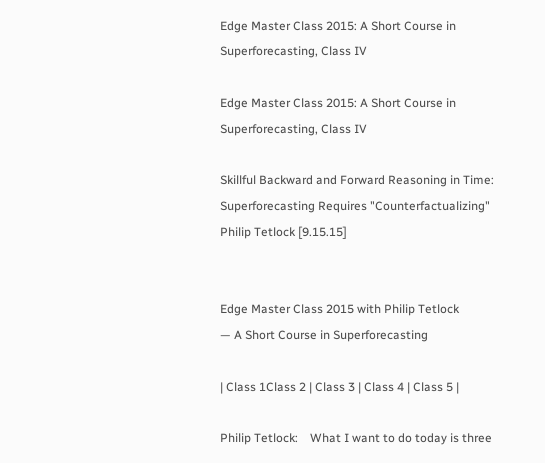Edge Master Class 2015: A Short Course in Superforecasting, Class IV

Edge Master Class 2015: A Short Course in Superforecasting, Class IV

Skillful Backward and Forward Reasoning in Time: Superforecasting Requires "Counterfactualizing"
Philip Tetlock [9.15.15]


Edge Master Class 2015 with Philip Tetlock
— A Short Course in Superforecasting

| Class 1Class 2 | Class 3 | Class 4 | Class 5 |

Philip Tetlock:    What I want to do today is three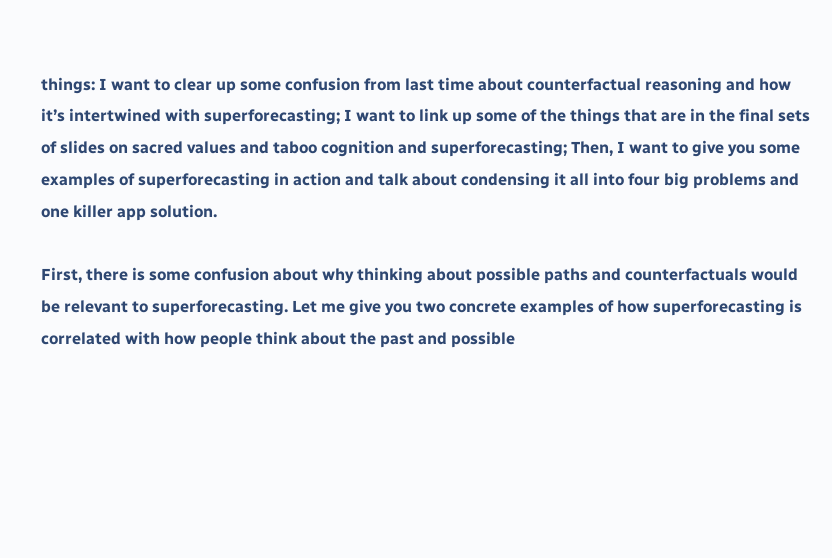things: I want to clear up some confusion from last time about counterfactual reasoning and how it’s intertwined with superforecasting; I want to link up some of the things that are in the final sets of slides on sacred values and taboo cognition and superforecasting; Then, I want to give you some examples of superforecasting in action and talk about condensing it all into four big problems and one killer app solution.

First, there is some confusion about why thinking about possible paths and counterfactuals would be relevant to superforecasting. Let me give you two concrete examples of how superforecasting is correlated with how people think about the past and possible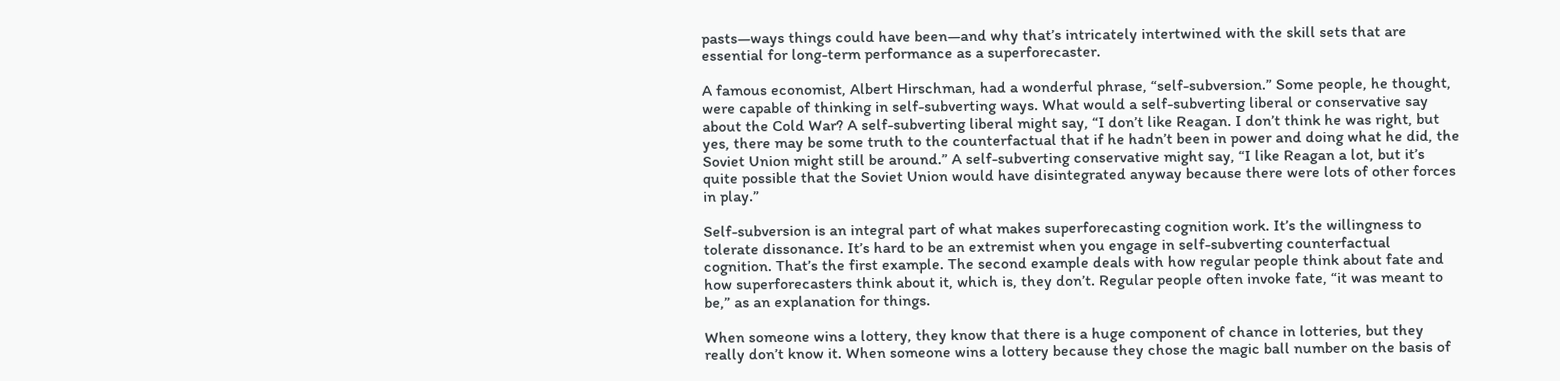pasts—ways things could have been—and why that’s intricately intertwined with the skill sets that are essential for long-term performance as a superforecaster.

A famous economist, Albert Hirschman, had a wonderful phrase, “self-subversion.” Some people, he thought, were capable of thinking in self-subverting ways. What would a self-subverting liberal or conservative say about the Cold War? A self-subverting liberal might say, “I don’t like Reagan. I don’t think he was right, but yes, there may be some truth to the counterfactual that if he hadn’t been in power and doing what he did, the Soviet Union might still be around.” A self-subverting conservative might say, “I like Reagan a lot, but it’s quite possible that the Soviet Union would have disintegrated anyway because there were lots of other forces in play.”

Self-subversion is an integral part of what makes superforecasting cognition work. It’s the willingness to tolerate dissonance. It’s hard to be an extremist when you engage in self-subverting counterfactual cognition. That’s the first example. The second example deals with how regular people think about fate and how superforecasters think about it, which is, they don’t. Regular people often invoke fate, “it was meant to be,” as an explanation for things.

When someone wins a lottery, they know that there is a huge component of chance in lotteries, but they really don’t know it. When someone wins a lottery because they chose the magic ball number on the basis of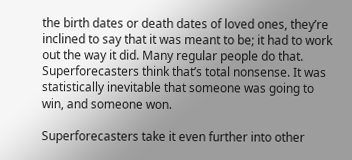the birth dates or death dates of loved ones, they’re inclined to say that it was meant to be; it had to work out the way it did. Many regular people do that. Superforecasters think that’s total nonsense. It was statistically inevitable that someone was going to win, and someone won.

Superforecasters take it even further into other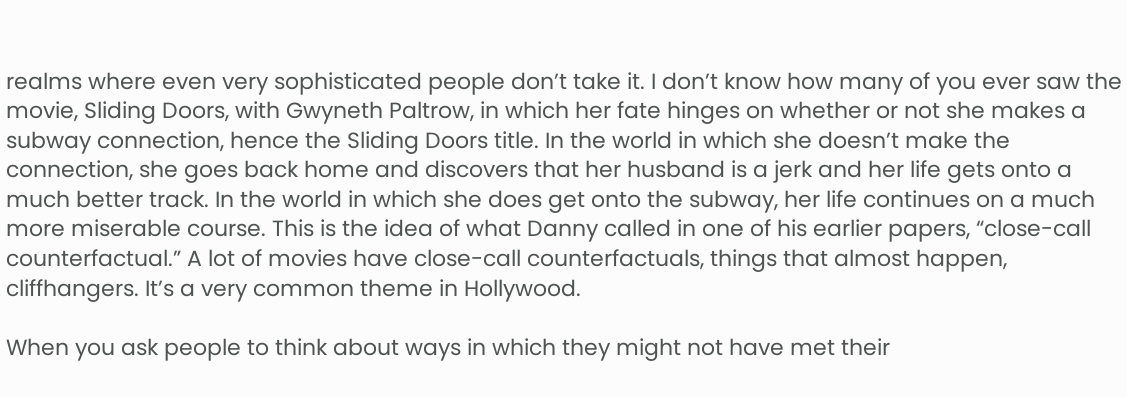realms where even very sophisticated people don’t take it. I don’t know how many of you ever saw the movie, Sliding Doors, with Gwyneth Paltrow, in which her fate hinges on whether or not she makes a subway connection, hence the Sliding Doors title. In the world in which she doesn’t make the connection, she goes back home and discovers that her husband is a jerk and her life gets onto a much better track. In the world in which she does get onto the subway, her life continues on a much more miserable course. This is the idea of what Danny called in one of his earlier papers, “close-call counterfactual.” A lot of movies have close-call counterfactuals, things that almost happen, cliffhangers. It’s a very common theme in Hollywood.

When you ask people to think about ways in which they might not have met their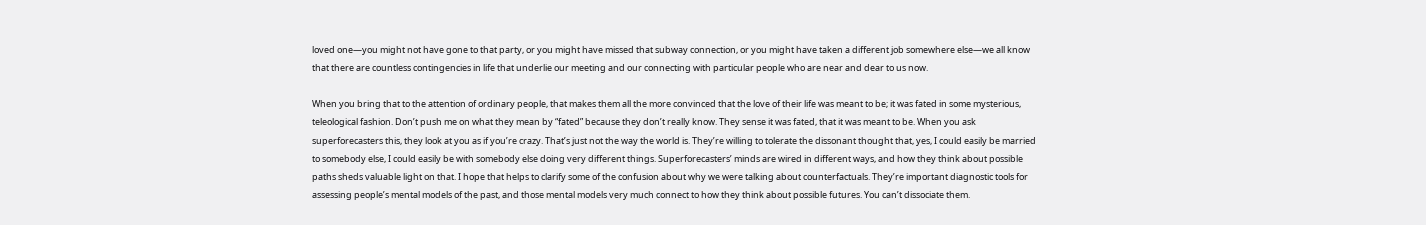loved one—you might not have gone to that party, or you might have missed that subway connection, or you might have taken a different job somewhere else—we all know that there are countless contingencies in life that underlie our meeting and our connecting with particular people who are near and dear to us now.

When you bring that to the attention of ordinary people, that makes them all the more convinced that the love of their life was meant to be; it was fated in some mysterious, teleological fashion. Don’t push me on what they mean by “fated” because they don’t really know. They sense it was fated, that it was meant to be. When you ask superforecasters this, they look at you as if you’re crazy. That’s just not the way the world is. They’re willing to tolerate the dissonant thought that, yes, I could easily be married to somebody else, I could easily be with somebody else doing very different things. Superforecasters’ minds are wired in different ways, and how they think about possible paths sheds valuable light on that. I hope that helps to clarify some of the confusion about why we were talking about counterfactuals. They’re important diagnostic tools for assessing people’s mental models of the past, and those mental models very much connect to how they think about possible futures. You can’t dissociate them.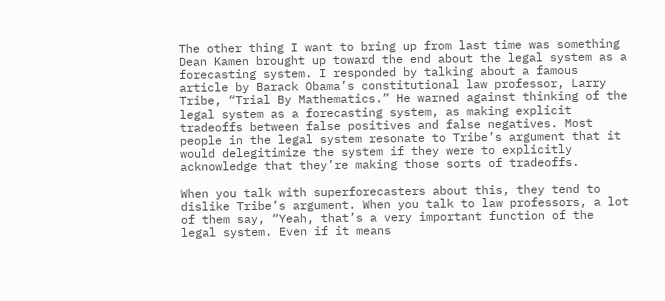The other thing I want to bring up from last time was something Dean Kamen brought up toward the end about the legal system as a forecasting system. I responded by talking about a famous article by Barack Obama’s constitutional law professor, Larry Tribe, “Trial By Mathematics.” He warned against thinking of the legal system as a forecasting system, as making explicit tradeoffs between false positives and false negatives. Most people in the legal system resonate to Tribe’s argument that it would delegitimize the system if they were to explicitly acknowledge that they’re making those sorts of tradeoffs.

When you talk with superforecasters about this, they tend to dislike Tribe’s argument. When you talk to law professors, a lot of them say, “Yeah, that’s a very important function of the legal system. Even if it means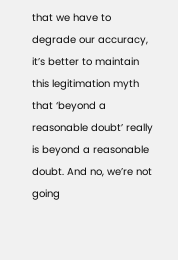that we have to degrade our accuracy, it’s better to maintain this legitimation myth that ‘beyond a reasonable doubt’ really is beyond a reasonable doubt. And no, we’re not going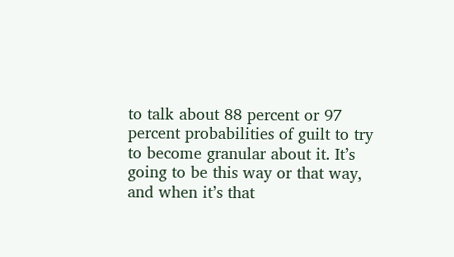to talk about 88 percent or 97 percent probabilities of guilt to try to become granular about it. It’s going to be this way or that way, and when it’s that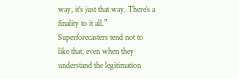way, it’s just that way. There’s a finality to it all.” Superforecasters tend not to like that, even when they understand the legitimation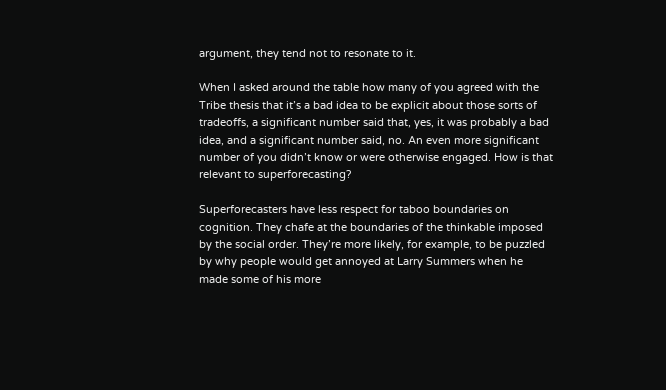argument, they tend not to resonate to it.

When I asked around the table how many of you agreed with the Tribe thesis that it’s a bad idea to be explicit about those sorts of tradeoffs, a significant number said that, yes, it was probably a bad idea, and a significant number said, no. An even more significant number of you didn’t know or were otherwise engaged. How is that relevant to superforecasting?

Superforecasters have less respect for taboo boundaries on cognition. They chafe at the boundaries of the thinkable imposed by the social order. They’re more likely, for example, to be puzzled by why people would get annoyed at Larry Summers when he made some of his more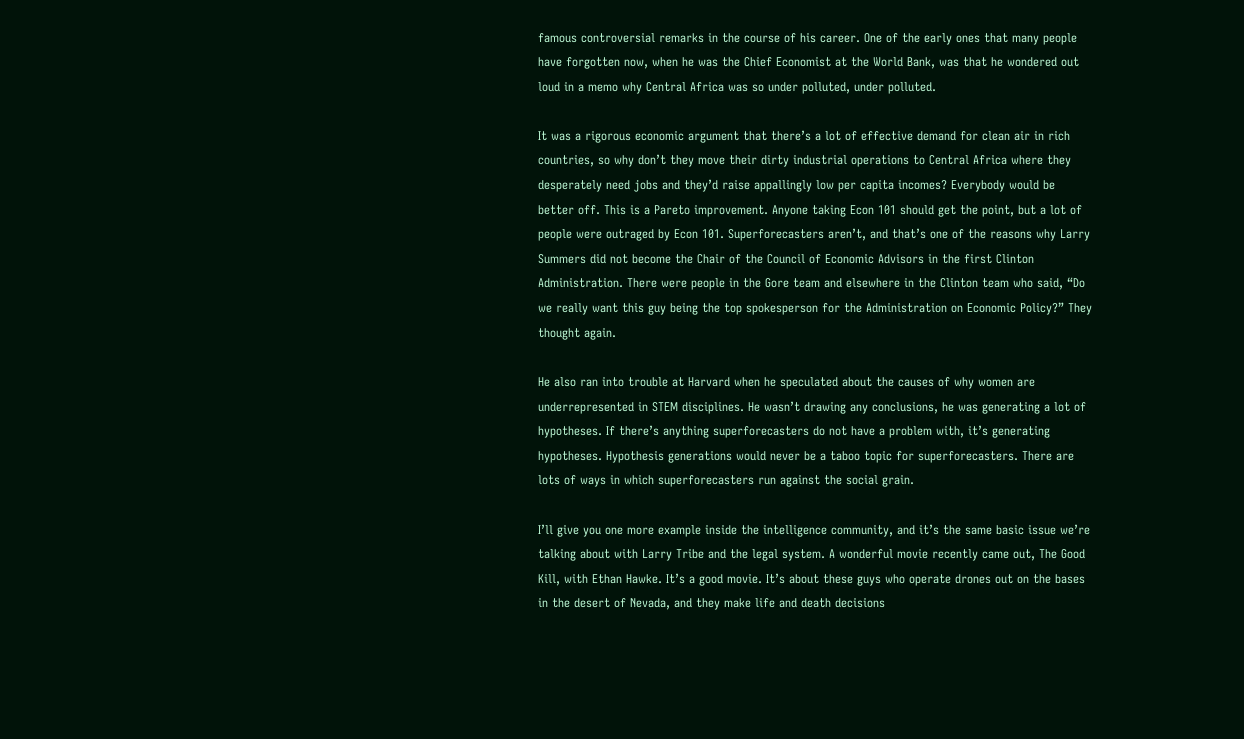famous controversial remarks in the course of his career. One of the early ones that many people have forgotten now, when he was the Chief Economist at the World Bank, was that he wondered out loud in a memo why Central Africa was so under polluted, under polluted.

It was a rigorous economic argument that there’s a lot of effective demand for clean air in rich countries, so why don’t they move their dirty industrial operations to Central Africa where they desperately need jobs and they’d raise appallingly low per capita incomes? Everybody would be better off. This is a Pareto improvement. Anyone taking Econ 101 should get the point, but a lot of people were outraged by Econ 101. Superforecasters aren’t, and that’s one of the reasons why Larry Summers did not become the Chair of the Council of Economic Advisors in the first Clinton Administration. There were people in the Gore team and elsewhere in the Clinton team who said, “Do we really want this guy being the top spokesperson for the Administration on Economic Policy?” They thought again.

He also ran into trouble at Harvard when he speculated about the causes of why women are underrepresented in STEM disciplines. He wasn’t drawing any conclusions, he was generating a lot of hypotheses. If there’s anything superforecasters do not have a problem with, it’s generating hypotheses. Hypothesis generations would never be a taboo topic for superforecasters. There are lots of ways in which superforecasters run against the social grain.

I’ll give you one more example inside the intelligence community, and it’s the same basic issue we’re talking about with Larry Tribe and the legal system. A wonderful movie recently came out, The Good Kill, with Ethan Hawke. It’s a good movie. It’s about these guys who operate drones out on the bases in the desert of Nevada, and they make life and death decisions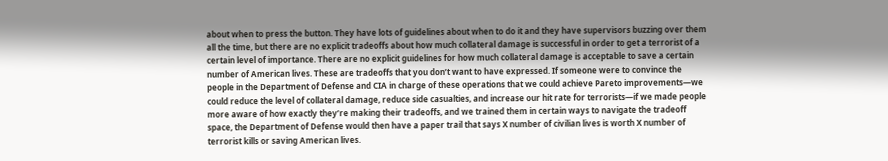about when to press the button. They have lots of guidelines about when to do it and they have supervisors buzzing over them all the time, but there are no explicit tradeoffs about how much collateral damage is successful in order to get a terrorist of a certain level of importance. There are no explicit guidelines for how much collateral damage is acceptable to save a certain number of American lives. These are tradeoffs that you don’t want to have expressed. If someone were to convince the people in the Department of Defense and CIA in charge of these operations that we could achieve Pareto improvements—we could reduce the level of collateral damage, reduce side casualties, and increase our hit rate for terrorists—if we made people more aware of how exactly they’re making their tradeoffs, and we trained them in certain ways to navigate the tradeoff space, the Department of Defense would then have a paper trail that says X number of civilian lives is worth X number of terrorist kills or saving American lives.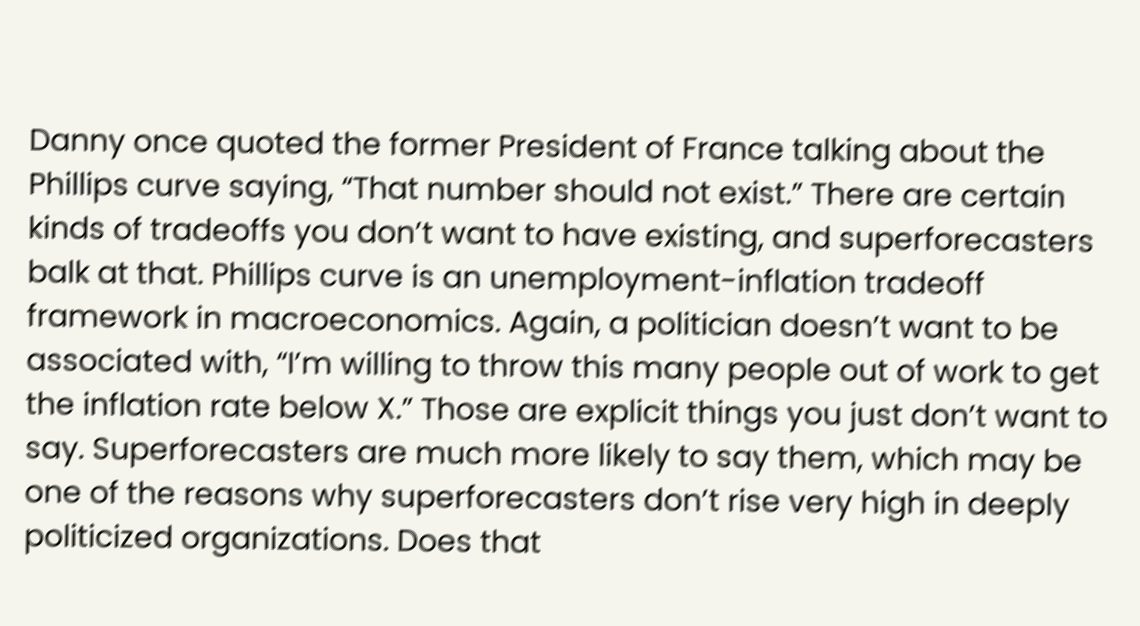Danny once quoted the former President of France talking about the Phillips curve saying, “That number should not exist.” There are certain kinds of tradeoffs you don’t want to have existing, and superforecasters balk at that. Phillips curve is an unemployment-inflation tradeoff framework in macroeconomics. Again, a politician doesn’t want to be associated with, “I’m willing to throw this many people out of work to get the inflation rate below X.” Those are explicit things you just don’t want to say. Superforecasters are much more likely to say them, which may be one of the reasons why superforecasters don’t rise very high in deeply politicized organizations. Does that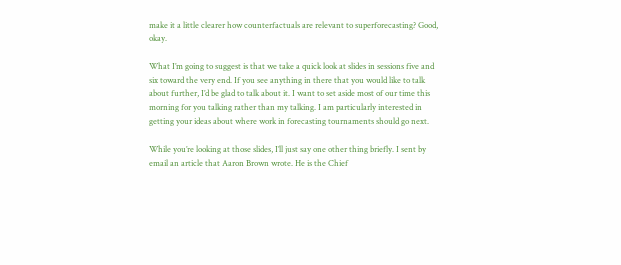make it a little clearer how counterfactuals are relevant to superforecasting? Good, okay.

What I’m going to suggest is that we take a quick look at slides in sessions five and six toward the very end. If you see anything in there that you would like to talk about further, I’d be glad to talk about it. I want to set aside most of our time this morning for you talking rather than my talking. I am particularly interested in getting your ideas about where work in forecasting tournaments should go next.

While you’re looking at those slides, I’ll just say one other thing briefly. I sent by email an article that Aaron Brown wrote. He is the Chief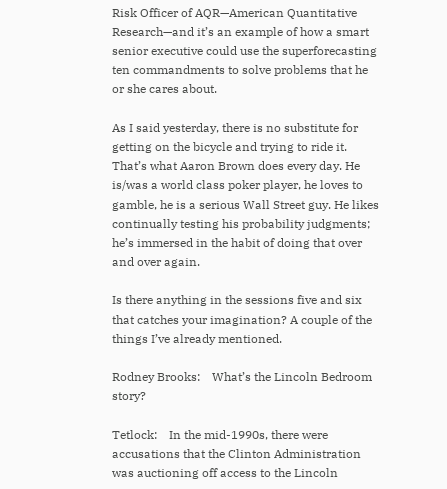Risk Officer of AQR—American Quantitative Research—and it’s an example of how a smart senior executive could use the superforecasting ten commandments to solve problems that he or she cares about.

As I said yesterday, there is no substitute for getting on the bicycle and trying to ride it. That’s what Aaron Brown does every day. He is/was a world class poker player, he loves to gamble, he is a serious Wall Street guy. He likes continually testing his probability judgments; he’s immersed in the habit of doing that over and over again.

Is there anything in the sessions five and six that catches your imagination? A couple of the things I’ve already mentioned.

Rodney Brooks:    What’s the Lincoln Bedroom story?

Tetlock:    In the mid-1990s, there were accusations that the Clinton Administration was auctioning off access to the Lincoln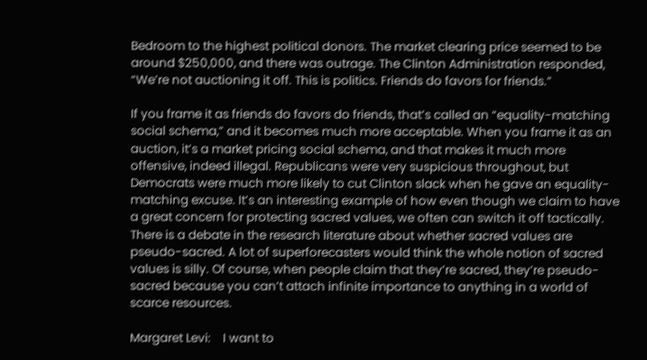Bedroom to the highest political donors. The market clearing price seemed to be around $250,000, and there was outrage. The Clinton Administration responded, “We’re not auctioning it off. This is politics. Friends do favors for friends.”

If you frame it as friends do favors do friends, that’s called an “equality-matching social schema,” and it becomes much more acceptable. When you frame it as an auction, it’s a market pricing social schema, and that makes it much more offensive, indeed illegal. Republicans were very suspicious throughout, but Democrats were much more likely to cut Clinton slack when he gave an equality-matching excuse. It’s an interesting example of how even though we claim to have a great concern for protecting sacred values, we often can switch it off tactically. There is a debate in the research literature about whether sacred values are pseudo-sacred. A lot of superforecasters would think the whole notion of sacred values is silly. Of course, when people claim that they’re sacred, they’re pseudo-sacred because you can’t attach infinite importance to anything in a world of scarce resources.

Margaret Levi:    I want to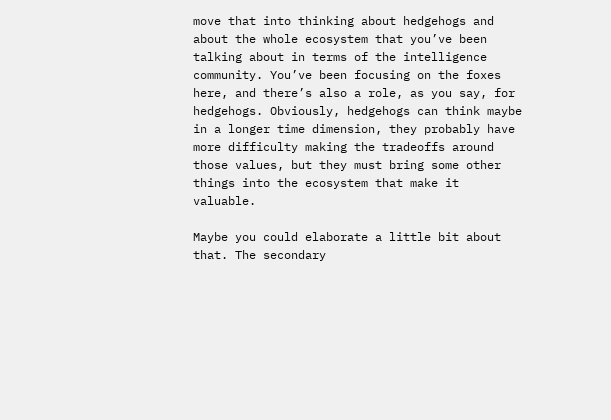move that into thinking about hedgehogs and about the whole ecosystem that you’ve been talking about in terms of the intelligence community. You’ve been focusing on the foxes here, and there’s also a role, as you say, for hedgehogs. Obviously, hedgehogs can think maybe in a longer time dimension, they probably have more difficulty making the tradeoffs around those values, but they must bring some other things into the ecosystem that make it valuable.

Maybe you could elaborate a little bit about that. The secondary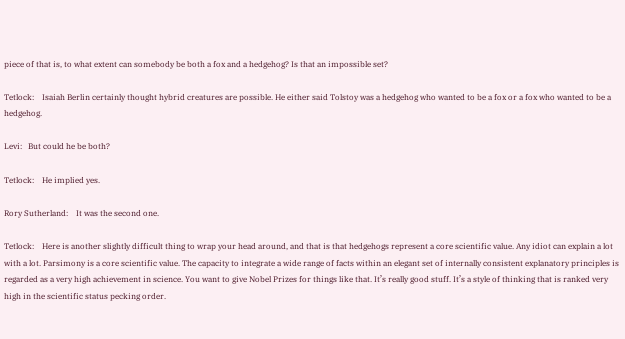piece of that is, to what extent can somebody be both a fox and a hedgehog? Is that an impossible set?

Tetlock:    Isaiah Berlin certainly thought hybrid creatures are possible. He either said Tolstoy was a hedgehog who wanted to be a fox or a fox who wanted to be a hedgehog.

Levi:   But could he be both?

Tetlock:    He implied yes.

Rory Sutherland:    It was the second one.

Tetlock:    Here is another slightly difficult thing to wrap your head around, and that is that hedgehogs represent a core scientific value. Any idiot can explain a lot with a lot. Parsimony is a core scientific value. The capacity to integrate a wide range of facts within an elegant set of internally consistent explanatory principles is regarded as a very high achievement in science. You want to give Nobel Prizes for things like that. It’s really good stuff. It’s a style of thinking that is ranked very high in the scientific status pecking order.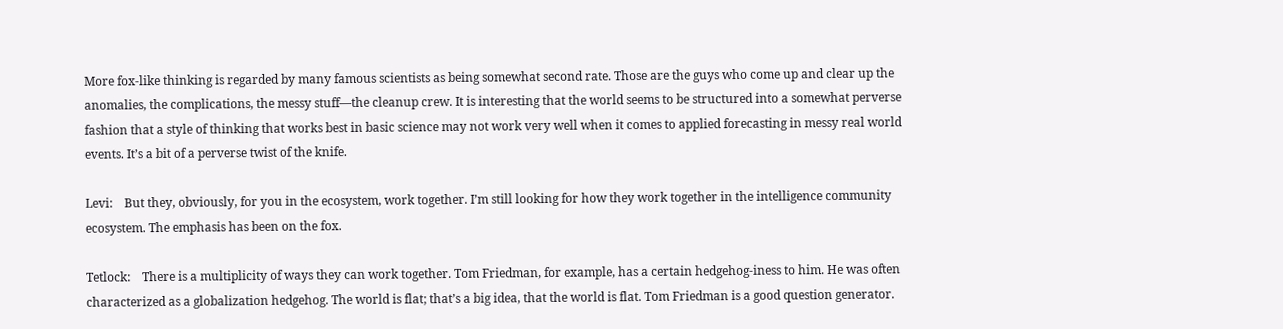More fox-like thinking is regarded by many famous scientists as being somewhat second rate. Those are the guys who come up and clear up the anomalies, the complications, the messy stuff—the cleanup crew. It is interesting that the world seems to be structured into a somewhat perverse fashion that a style of thinking that works best in basic science may not work very well when it comes to applied forecasting in messy real world events. It’s a bit of a perverse twist of the knife.

Levi:    But they, obviously, for you in the ecosystem, work together. I’m still looking for how they work together in the intelligence community ecosystem. The emphasis has been on the fox.

Tetlock:    There is a multiplicity of ways they can work together. Tom Friedman, for example, has a certain hedgehog-iness to him. He was often characterized as a globalization hedgehog. The world is flat; that’s a big idea, that the world is flat. Tom Friedman is a good question generator.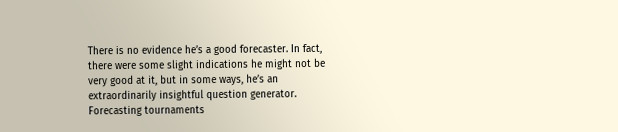There is no evidence he’s a good forecaster. In fact, there were some slight indications he might not be very good at it, but in some ways, he’s an extraordinarily insightful question generator. Forecasting tournaments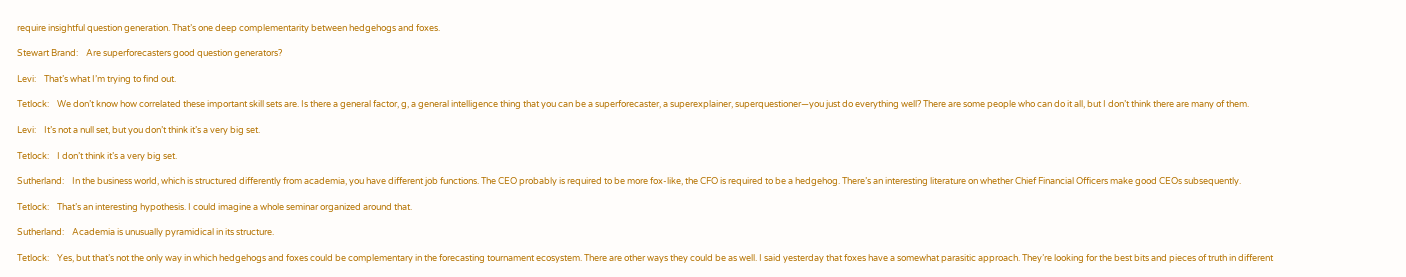require insightful question generation. That’s one deep complementarity between hedgehogs and foxes.

Stewart Brand:    Are superforecasters good question generators?

Levi:    That’s what I’m trying to find out.

Tetlock:    We don’t know how correlated these important skill sets are. Is there a general factor, g, a general intelligence thing that you can be a superforecaster, a superexplainer, superquestioner—you just do everything well? There are some people who can do it all, but I don’t think there are many of them.

Levi:    It’s not a null set, but you don’t think it’s a very big set.

Tetlock:    I don’t think it’s a very big set.

Sutherland:    In the business world, which is structured differently from academia, you have different job functions. The CEO probably is required to be more fox-like, the CFO is required to be a hedgehog. There’s an interesting literature on whether Chief Financial Officers make good CEOs subsequently.

Tetlock:    That’s an interesting hypothesis. I could imagine a whole seminar organized around that.

Sutherland:    Academia is unusually pyramidical in its structure.

Tetlock:    Yes, but that’s not the only way in which hedgehogs and foxes could be complementary in the forecasting tournament ecosystem. There are other ways they could be as well. I said yesterday that foxes have a somewhat parasitic approach. They’re looking for the best bits and pieces of truth in different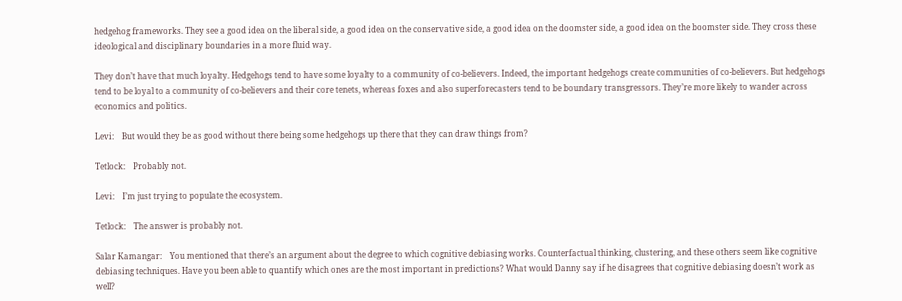hedgehog frameworks. They see a good idea on the liberal side, a good idea on the conservative side, a good idea on the doomster side, a good idea on the boomster side. They cross these ideological and disciplinary boundaries in a more fluid way.

They don’t have that much loyalty. Hedgehogs tend to have some loyalty to a community of co-believers. Indeed, the important hedgehogs create communities of co-believers. But hedgehogs tend to be loyal to a community of co-believers and their core tenets, whereas foxes and also superforecasters tend to be boundary transgressors. They’re more likely to wander across economics and politics.

Levi:    But would they be as good without there being some hedgehogs up there that they can draw things from?

Tetlock:    Probably not.

Levi:    I’m just trying to populate the ecosystem.

Tetlock:    The answer is probably not.

Salar Kamangar:    You mentioned that there’s an argument about the degree to which cognitive debiasing works. Counterfactual thinking, clustering, and these others seem like cognitive debiasing techniques. Have you been able to quantify which ones are the most important in predictions? What would Danny say if he disagrees that cognitive debiasing doesn’t work as well?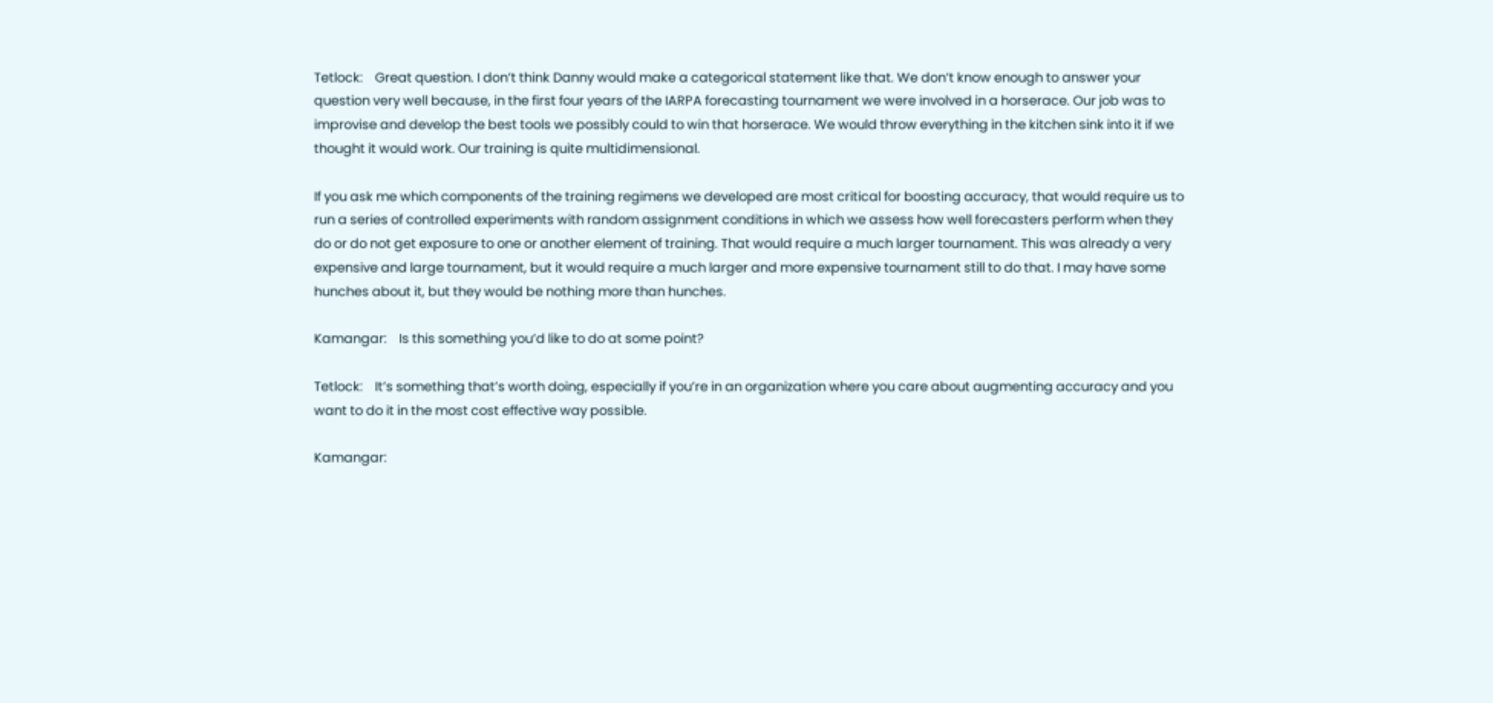Tetlock:    Great question. I don’t think Danny would make a categorical statement like that. We don’t know enough to answer your question very well because, in the first four years of the IARPA forecasting tournament we were involved in a horserace. Our job was to improvise and develop the best tools we possibly could to win that horserace. We would throw everything in the kitchen sink into it if we thought it would work. Our training is quite multidimensional.

If you ask me which components of the training regimens we developed are most critical for boosting accuracy, that would require us to run a series of controlled experiments with random assignment conditions in which we assess how well forecasters perform when they do or do not get exposure to one or another element of training. That would require a much larger tournament. This was already a very expensive and large tournament, but it would require a much larger and more expensive tournament still to do that. I may have some hunches about it, but they would be nothing more than hunches.

Kamangar:    Is this something you’d like to do at some point?

Tetlock:    It’s something that’s worth doing, especially if you’re in an organization where you care about augmenting accuracy and you want to do it in the most cost effective way possible.

Kamangar: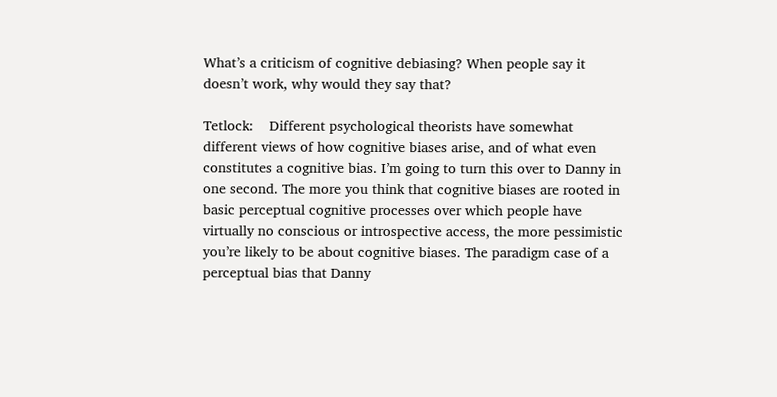What’s a criticism of cognitive debiasing? When people say it doesn’t work, why would they say that?

Tetlock:    Different psychological theorists have somewhat different views of how cognitive biases arise, and of what even constitutes a cognitive bias. I’m going to turn this over to Danny in one second. The more you think that cognitive biases are rooted in basic perceptual cognitive processes over which people have virtually no conscious or introspective access, the more pessimistic you’re likely to be about cognitive biases. The paradigm case of a perceptual bias that Danny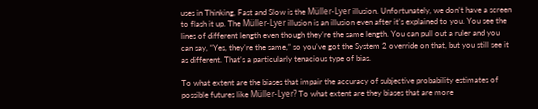uses in Thinking, Fast and Slow is the Müller-Lyer illusion. Unfortunately, we don’t have a screen to flash it up. The Müller-Lyer illusion is an illusion even after it’s explained to you. You see the lines of different length even though they’re the same length. You can pull out a ruler and you can say, “Yes, they’re the same,” so you’ve got the System 2 override on that, but you still see it as different. That’s a particularly tenacious type of bias.

To what extent are the biases that impair the accuracy of subjective probability estimates of possible futures like Müller-Lyer? To what extent are they biases that are more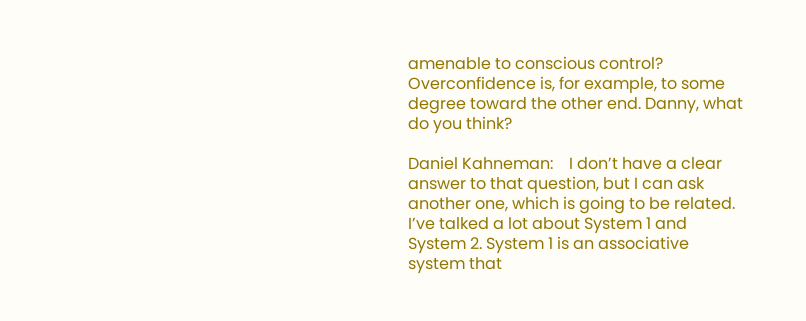amenable to conscious control? Overconfidence is, for example, to some degree toward the other end. Danny, what do you think?

Daniel Kahneman:    I don’t have a clear answer to that question, but I can ask another one, which is going to be related. I’ve talked a lot about System 1 and System 2. System 1 is an associative system that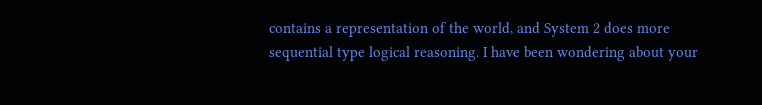contains a representation of the world, and System 2 does more sequential type logical reasoning. I have been wondering about your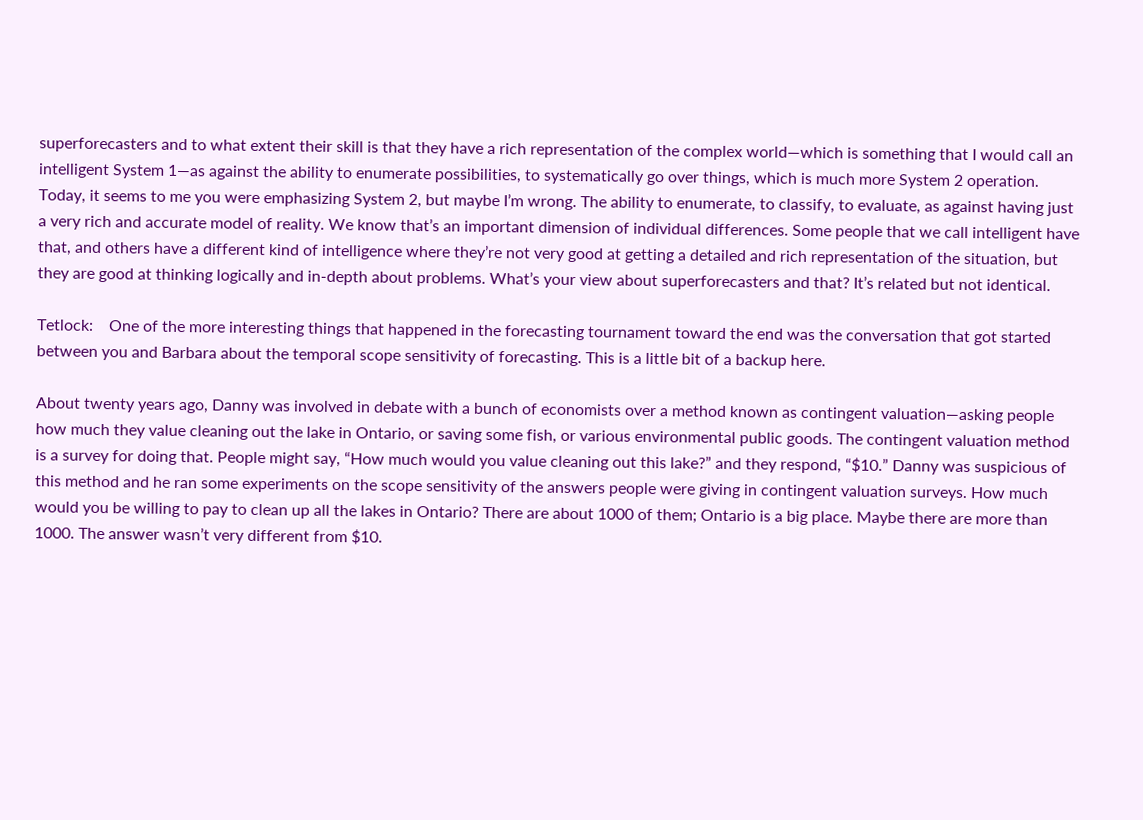superforecasters and to what extent their skill is that they have a rich representation of the complex world—which is something that I would call an intelligent System 1—as against the ability to enumerate possibilities, to systematically go over things, which is much more System 2 operation. Today, it seems to me you were emphasizing System 2, but maybe I’m wrong. The ability to enumerate, to classify, to evaluate, as against having just a very rich and accurate model of reality. We know that’s an important dimension of individual differences. Some people that we call intelligent have that, and others have a different kind of intelligence where they’re not very good at getting a detailed and rich representation of the situation, but they are good at thinking logically and in-depth about problems. What’s your view about superforecasters and that? It’s related but not identical.

Tetlock:    One of the more interesting things that happened in the forecasting tournament toward the end was the conversation that got started between you and Barbara about the temporal scope sensitivity of forecasting. This is a little bit of a backup here.

About twenty years ago, Danny was involved in debate with a bunch of economists over a method known as contingent valuation—asking people how much they value cleaning out the lake in Ontario, or saving some fish, or various environmental public goods. The contingent valuation method is a survey for doing that. People might say, “How much would you value cleaning out this lake?” and they respond, “$10.” Danny was suspicious of this method and he ran some experiments on the scope sensitivity of the answers people were giving in contingent valuation surveys. How much would you be willing to pay to clean up all the lakes in Ontario? There are about 1000 of them; Ontario is a big place. Maybe there are more than 1000. The answer wasn’t very different from $10.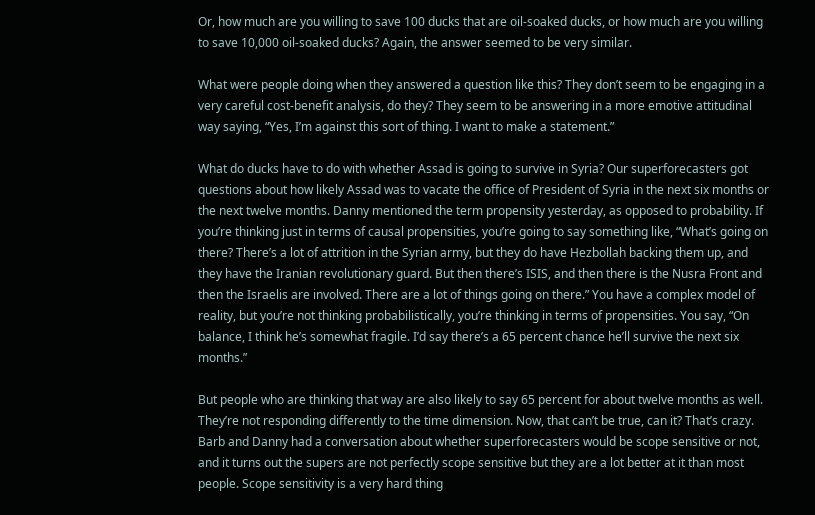Or, how much are you willing to save 100 ducks that are oil-soaked ducks, or how much are you willing to save 10,000 oil-soaked ducks? Again, the answer seemed to be very similar.

What were people doing when they answered a question like this? They don’t seem to be engaging in a very careful cost-benefit analysis, do they? They seem to be answering in a more emotive attitudinal way saying, “Yes, I’m against this sort of thing. I want to make a statement.”

What do ducks have to do with whether Assad is going to survive in Syria? Our superforecasters got questions about how likely Assad was to vacate the office of President of Syria in the next six months or the next twelve months. Danny mentioned the term propensity yesterday, as opposed to probability. If you’re thinking just in terms of causal propensities, you’re going to say something like, “What’s going on there? There’s a lot of attrition in the Syrian army, but they do have Hezbollah backing them up, and they have the Iranian revolutionary guard. But then there’s ISIS, and then there is the Nusra Front and then the Israelis are involved. There are a lot of things going on there.” You have a complex model of reality, but you’re not thinking probabilistically, you’re thinking in terms of propensities. You say, “On balance, I think he’s somewhat fragile. I’d say there’s a 65 percent chance he’ll survive the next six months.”

But people who are thinking that way are also likely to say 65 percent for about twelve months as well. They’re not responding differently to the time dimension. Now, that can’t be true, can it? That’s crazy. Barb and Danny had a conversation about whether superforecasters would be scope sensitive or not, and it turns out the supers are not perfectly scope sensitive but they are a lot better at it than most people. Scope sensitivity is a very hard thing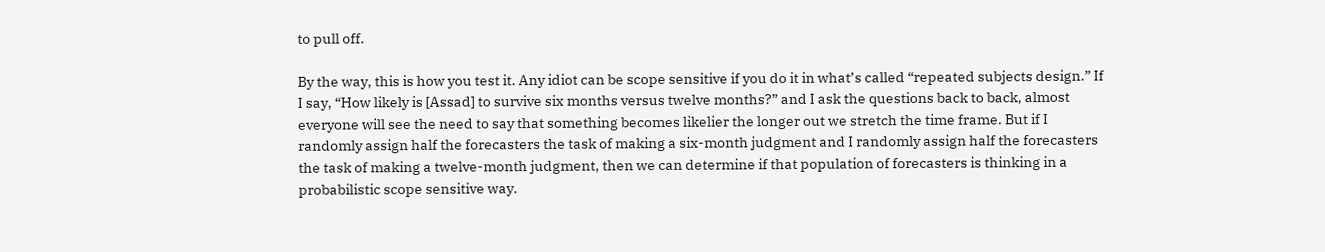to pull off.

By the way, this is how you test it. Any idiot can be scope sensitive if you do it in what’s called “repeated subjects design.” If I say, “How likely is [Assad] to survive six months versus twelve months?” and I ask the questions back to back, almost everyone will see the need to say that something becomes likelier the longer out we stretch the time frame. But if I randomly assign half the forecasters the task of making a six-month judgment and I randomly assign half the forecasters the task of making a twelve-month judgment, then we can determine if that population of forecasters is thinking in a probabilistic scope sensitive way.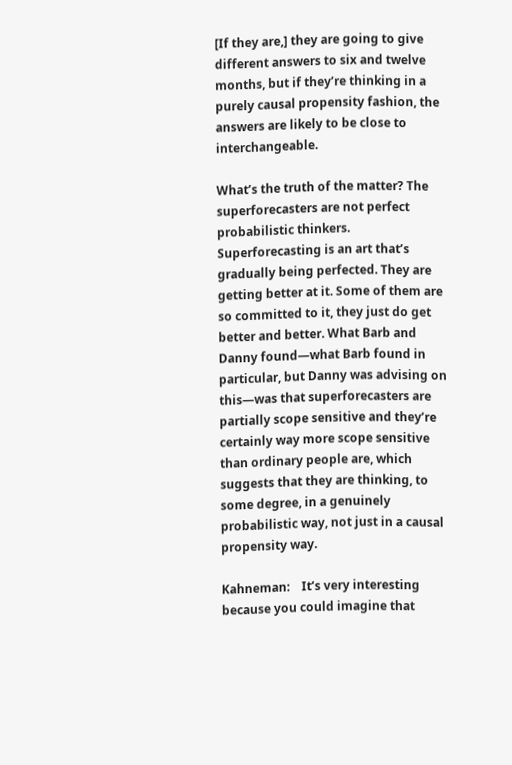[If they are,] they are going to give different answers to six and twelve months, but if they’re thinking in a purely causal propensity fashion, the answers are likely to be close to interchangeable.

What’s the truth of the matter? The superforecasters are not perfect probabilistic thinkers. Superforecasting is an art that’s gradually being perfected. They are getting better at it. Some of them are so committed to it, they just do get better and better. What Barb and Danny found—what Barb found in particular, but Danny was advising on this—was that superforecasters are partially scope sensitive and they’re certainly way more scope sensitive than ordinary people are, which suggests that they are thinking, to some degree, in a genuinely probabilistic way, not just in a causal propensity way.

Kahneman:    It’s very interesting because you could imagine that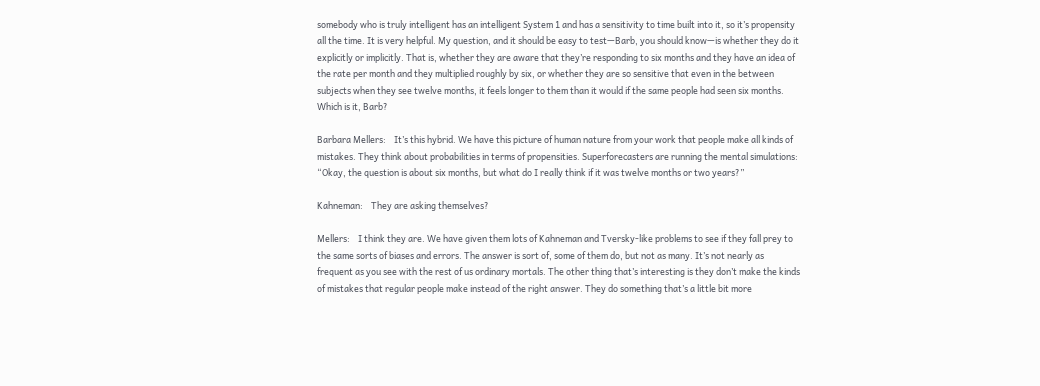somebody who is truly intelligent has an intelligent System 1 and has a sensitivity to time built into it, so it’s propensity all the time. It is very helpful. My question, and it should be easy to test—Barb, you should know—is whether they do it explicitly or implicitly. That is, whether they are aware that they’re responding to six months and they have an idea of the rate per month and they multiplied roughly by six, or whether they are so sensitive that even in the between subjects when they see twelve months, it feels longer to them than it would if the same people had seen six months. Which is it, Barb?

Barbara Mellers:    It’s this hybrid. We have this picture of human nature from your work that people make all kinds of mistakes. They think about probabilities in terms of propensities. Superforecasters are running the mental simulations: “Okay, the question is about six months, but what do I really think if it was twelve months or two years?”

Kahneman:    They are asking themselves?

Mellers:    I think they are. We have given them lots of Kahneman and Tversky-like problems to see if they fall prey to the same sorts of biases and errors. The answer is sort of, some of them do, but not as many. It’s not nearly as frequent as you see with the rest of us ordinary mortals. The other thing that’s interesting is they don’t make the kinds of mistakes that regular people make instead of the right answer. They do something that’s a little bit more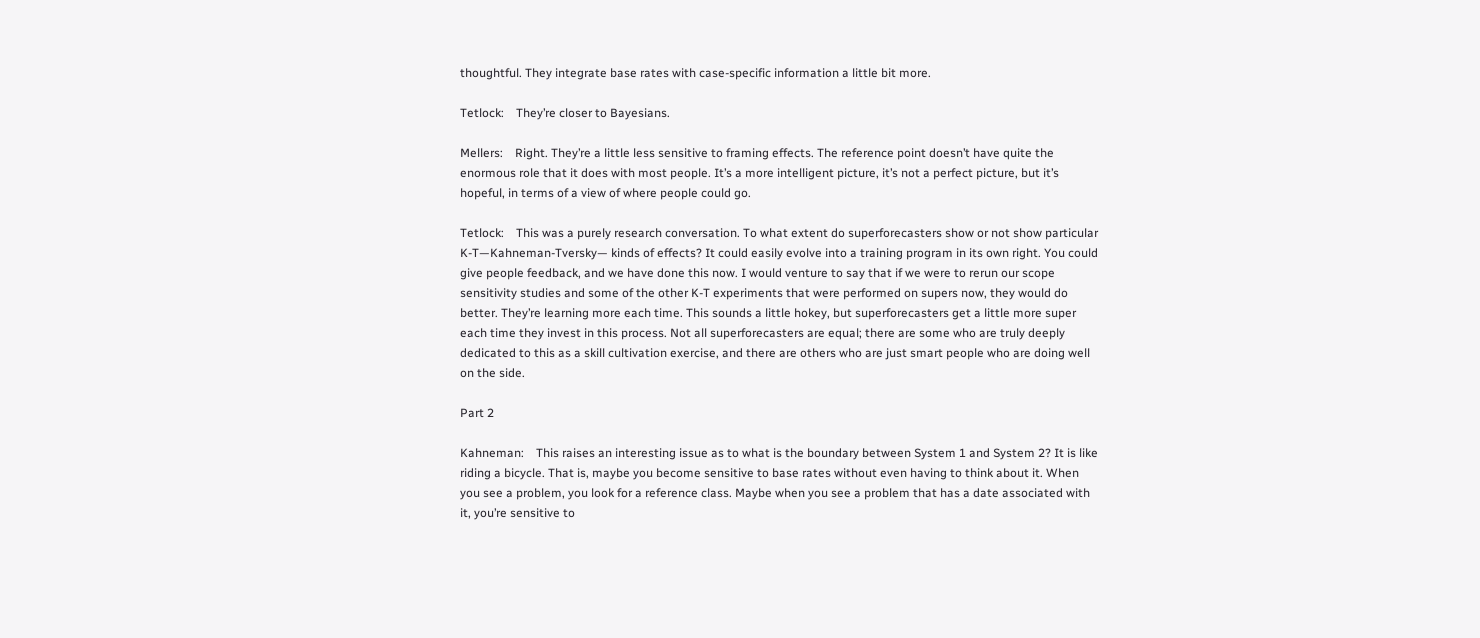thoughtful. They integrate base rates with case-specific information a little bit more.

Tetlock:    They’re closer to Bayesians.

Mellers:    Right. They’re a little less sensitive to framing effects. The reference point doesn’t have quite the enormous role that it does with most people. It’s a more intelligent picture, it’s not a perfect picture, but it’s hopeful, in terms of a view of where people could go.

Tetlock:    This was a purely research conversation. To what extent do superforecasters show or not show particular K-T—Kahneman-Tversky— kinds of effects? It could easily evolve into a training program in its own right. You could give people feedback, and we have done this now. I would venture to say that if we were to rerun our scope sensitivity studies and some of the other K-T experiments that were performed on supers now, they would do better. They’re learning more each time. This sounds a little hokey, but superforecasters get a little more super each time they invest in this process. Not all superforecasters are equal; there are some who are truly deeply dedicated to this as a skill cultivation exercise, and there are others who are just smart people who are doing well on the side.

Part 2

Kahneman:    This raises an interesting issue as to what is the boundary between System 1 and System 2? It is like riding a bicycle. That is, maybe you become sensitive to base rates without even having to think about it. When you see a problem, you look for a reference class. Maybe when you see a problem that has a date associated with it, you’re sensitive to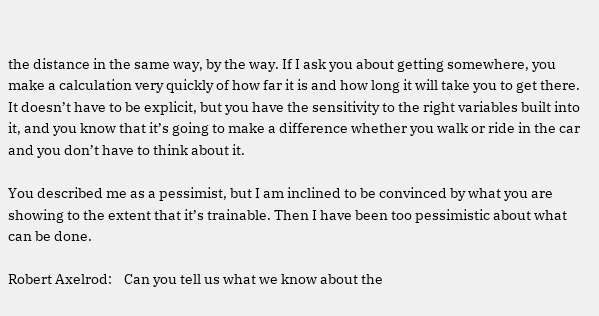the distance in the same way, by the way. If I ask you about getting somewhere, you make a calculation very quickly of how far it is and how long it will take you to get there. It doesn’t have to be explicit, but you have the sensitivity to the right variables built into it, and you know that it’s going to make a difference whether you walk or ride in the car and you don’t have to think about it.

You described me as a pessimist, but I am inclined to be convinced by what you are showing to the extent that it’s trainable. Then I have been too pessimistic about what can be done.

Robert Axelrod:    Can you tell us what we know about the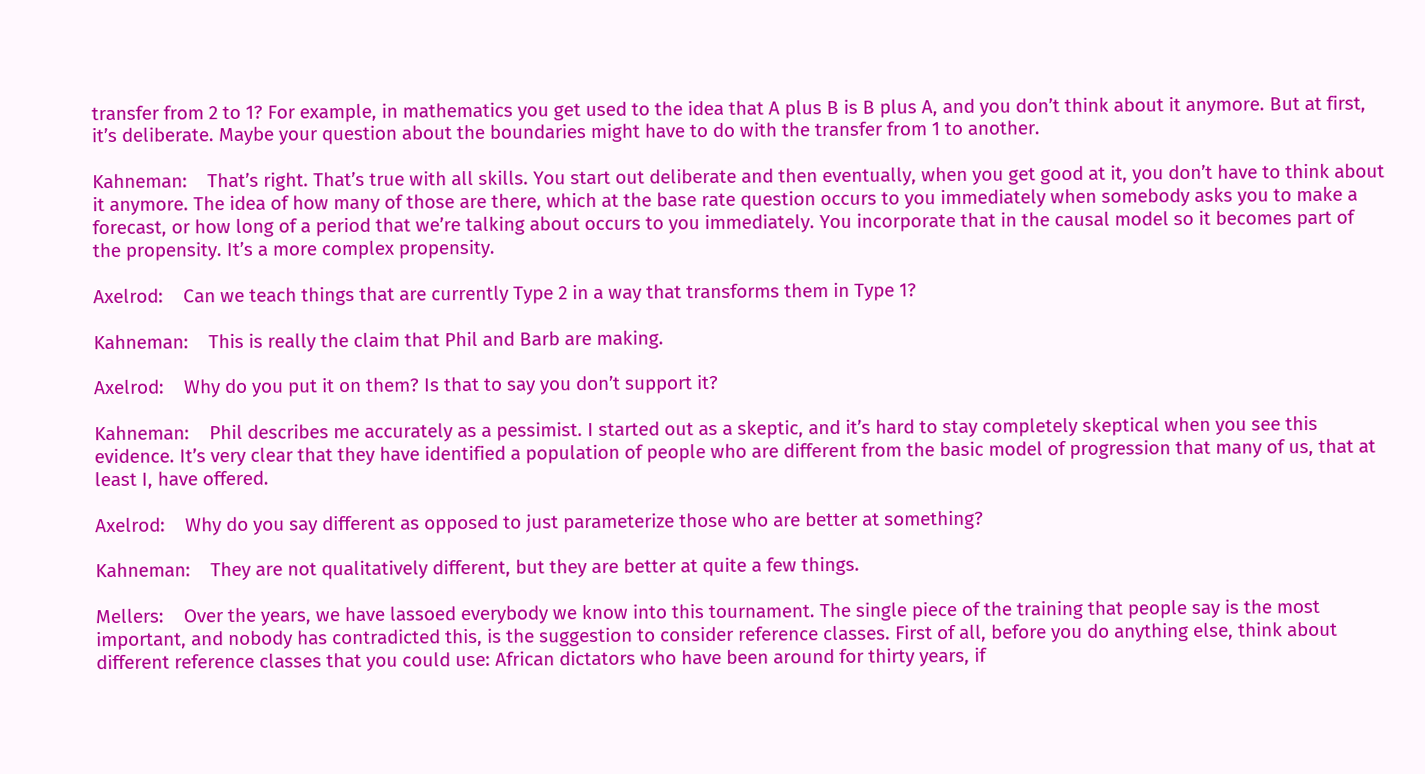transfer from 2 to 1? For example, in mathematics you get used to the idea that A plus B is B plus A, and you don’t think about it anymore. But at first, it’s deliberate. Maybe your question about the boundaries might have to do with the transfer from 1 to another.

Kahneman:    That’s right. That’s true with all skills. You start out deliberate and then eventually, when you get good at it, you don’t have to think about it anymore. The idea of how many of those are there, which at the base rate question occurs to you immediately when somebody asks you to make a forecast, or how long of a period that we’re talking about occurs to you immediately. You incorporate that in the causal model so it becomes part of the propensity. It’s a more complex propensity.

Axelrod:    Can we teach things that are currently Type 2 in a way that transforms them in Type 1?

Kahneman:    This is really the claim that Phil and Barb are making.

Axelrod:    Why do you put it on them? Is that to say you don’t support it?

Kahneman:    Phil describes me accurately as a pessimist. I started out as a skeptic, and it’s hard to stay completely skeptical when you see this evidence. It’s very clear that they have identified a population of people who are different from the basic model of progression that many of us, that at least I, have offered.

Axelrod:    Why do you say different as opposed to just parameterize those who are better at something?

Kahneman:    They are not qualitatively different, but they are better at quite a few things.

Mellers:    Over the years, we have lassoed everybody we know into this tournament. The single piece of the training that people say is the most important, and nobody has contradicted this, is the suggestion to consider reference classes. First of all, before you do anything else, think about different reference classes that you could use: African dictators who have been around for thirty years, if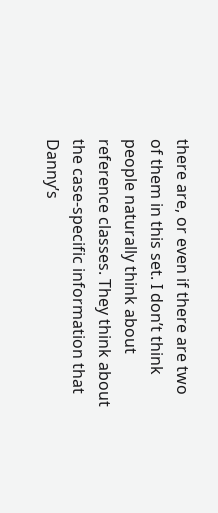there are, or even if there are two of them in this set. I don’t think people naturally think about reference classes. They think about the case-specific information that Danny’s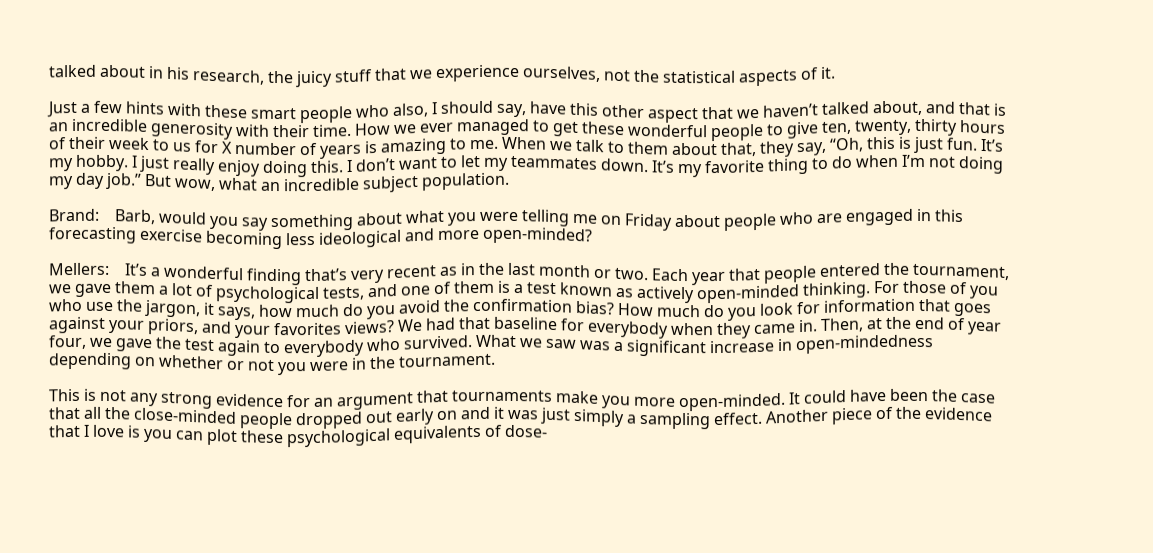talked about in his research, the juicy stuff that we experience ourselves, not the statistical aspects of it.

Just a few hints with these smart people who also, I should say, have this other aspect that we haven’t talked about, and that is an incredible generosity with their time. How we ever managed to get these wonderful people to give ten, twenty, thirty hours of their week to us for X number of years is amazing to me. When we talk to them about that, they say, “Oh, this is just fun. It’s my hobby. I just really enjoy doing this. I don’t want to let my teammates down. It’s my favorite thing to do when I’m not doing my day job.” But wow, what an incredible subject population.

Brand:    Barb, would you say something about what you were telling me on Friday about people who are engaged in this forecasting exercise becoming less ideological and more open-minded?

Mellers:    It’s a wonderful finding that’s very recent as in the last month or two. Each year that people entered the tournament, we gave them a lot of psychological tests, and one of them is a test known as actively open-minded thinking. For those of you who use the jargon, it says, how much do you avoid the confirmation bias? How much do you look for information that goes against your priors, and your favorites views? We had that baseline for everybody when they came in. Then, at the end of year four, we gave the test again to everybody who survived. What we saw was a significant increase in open-mindedness depending on whether or not you were in the tournament.

This is not any strong evidence for an argument that tournaments make you more open-minded. It could have been the case that all the close-minded people dropped out early on and it was just simply a sampling effect. Another piece of the evidence that I love is you can plot these psychological equivalents of dose-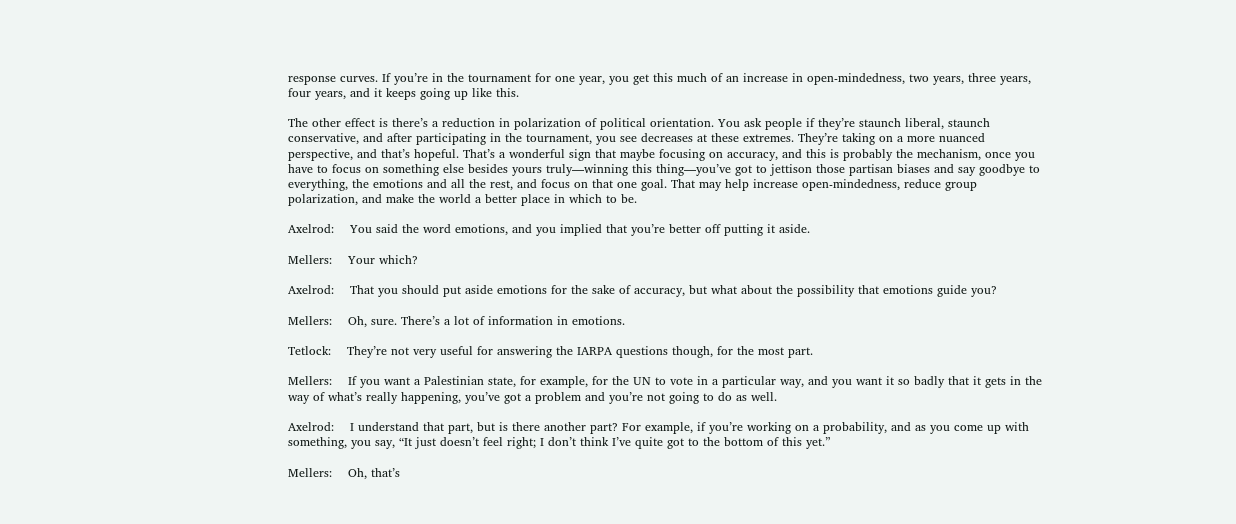response curves. If you’re in the tournament for one year, you get this much of an increase in open-mindedness, two years, three years, four years, and it keeps going up like this.

The other effect is there’s a reduction in polarization of political orientation. You ask people if they’re staunch liberal, staunch conservative, and after participating in the tournament, you see decreases at these extremes. They’re taking on a more nuanced perspective, and that’s hopeful. That’s a wonderful sign that maybe focusing on accuracy, and this is probably the mechanism, once you have to focus on something else besides yours truly—winning this thing—you’ve got to jettison those partisan biases and say goodbye to everything, the emotions and all the rest, and focus on that one goal. That may help increase open-mindedness, reduce group polarization, and make the world a better place in which to be.

Axelrod:    You said the word emotions, and you implied that you’re better off putting it aside.

Mellers:    Your which?

Axelrod:    That you should put aside emotions for the sake of accuracy, but what about the possibility that emotions guide you?

Mellers:    Oh, sure. There’s a lot of information in emotions.

Tetlock:    They’re not very useful for answering the IARPA questions though, for the most part.

Mellers:    If you want a Palestinian state, for example, for the UN to vote in a particular way, and you want it so badly that it gets in the way of what’s really happening, you’ve got a problem and you’re not going to do as well.

Axelrod:    I understand that part, but is there another part? For example, if you’re working on a probability, and as you come up with something, you say, “It just doesn’t feel right; I don’t think I’ve quite got to the bottom of this yet.”

Mellers:    Oh, that’s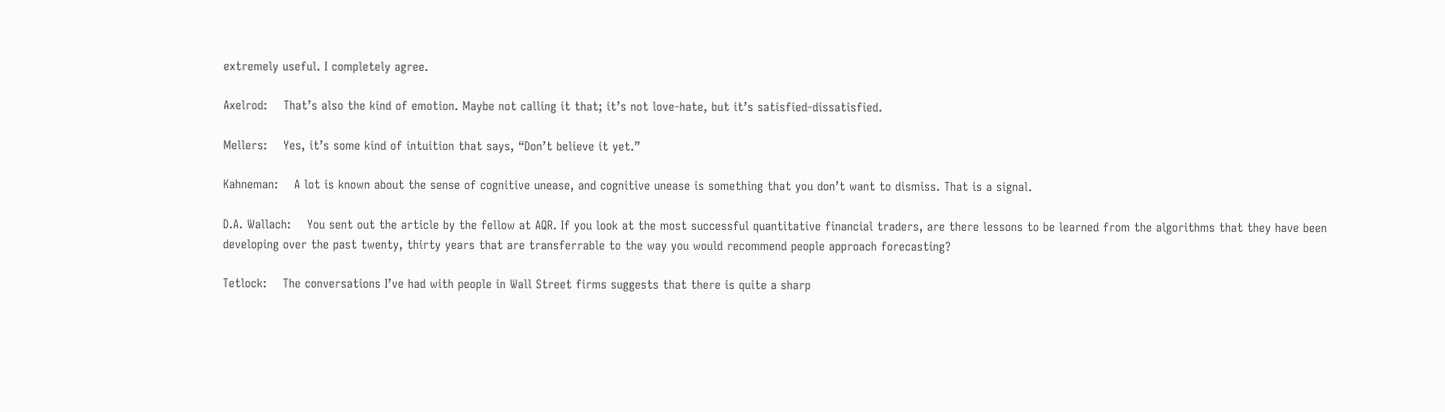extremely useful. I completely agree.

Axelrod:    That’s also the kind of emotion. Maybe not calling it that; it’s not love-hate, but it’s satisfied-dissatisfied.

Mellers:    Yes, it’s some kind of intuition that says, “Don’t believe it yet.”

Kahneman:    A lot is known about the sense of cognitive unease, and cognitive unease is something that you don’t want to dismiss. That is a signal.

D.A. Wallach:    You sent out the article by the fellow at AQR. If you look at the most successful quantitative financial traders, are there lessons to be learned from the algorithms that they have been developing over the past twenty, thirty years that are transferrable to the way you would recommend people approach forecasting?

Tetlock:    The conversations I’ve had with people in Wall Street firms suggests that there is quite a sharp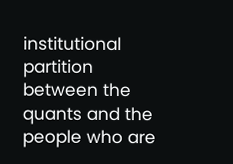institutional partition between the quants and the people who are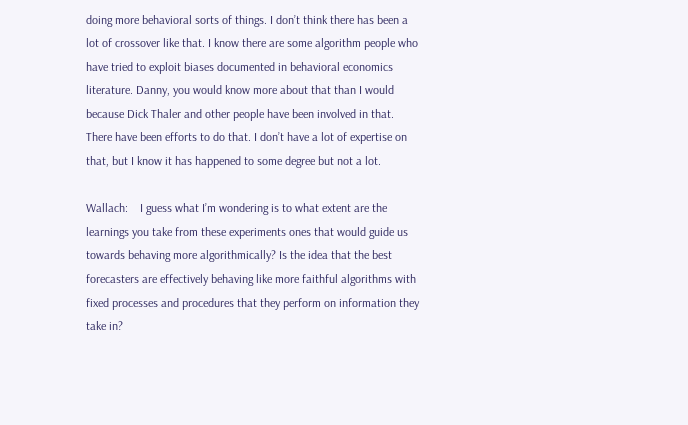doing more behavioral sorts of things. I don’t think there has been a lot of crossover like that. I know there are some algorithm people who have tried to exploit biases documented in behavioral economics literature. Danny, you would know more about that than I would because Dick Thaler and other people have been involved in that. There have been efforts to do that. I don’t have a lot of expertise on that, but I know it has happened to some degree but not a lot.

Wallach:    I guess what I’m wondering is to what extent are the learnings you take from these experiments ones that would guide us towards behaving more algorithmically? Is the idea that the best forecasters are effectively behaving like more faithful algorithms with fixed processes and procedures that they perform on information they take in?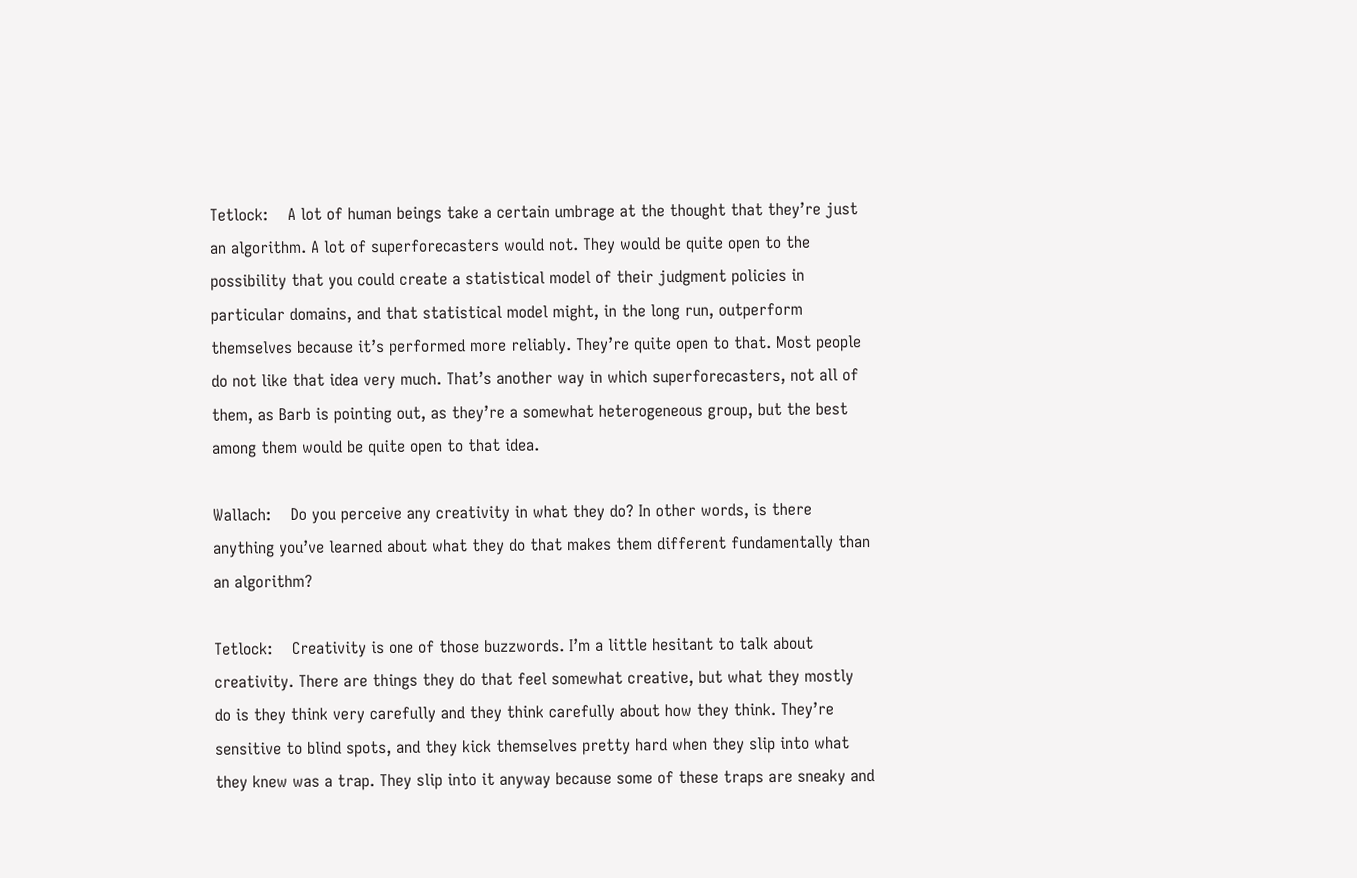Tetlock:    A lot of human beings take a certain umbrage at the thought that they’re just an algorithm. A lot of superforecasters would not. They would be quite open to the possibility that you could create a statistical model of their judgment policies in particular domains, and that statistical model might, in the long run, outperform themselves because it’s performed more reliably. They’re quite open to that. Most people do not like that idea very much. That’s another way in which superforecasters, not all of them, as Barb is pointing out, as they’re a somewhat heterogeneous group, but the best among them would be quite open to that idea.

Wallach:    Do you perceive any creativity in what they do? In other words, is there anything you’ve learned about what they do that makes them different fundamentally than an algorithm?

Tetlock:    Creativity is one of those buzzwords. I’m a little hesitant to talk about creativity. There are things they do that feel somewhat creative, but what they mostly do is they think very carefully and they think carefully about how they think. They’re sensitive to blind spots, and they kick themselves pretty hard when they slip into what they knew was a trap. They slip into it anyway because some of these traps are sneaky and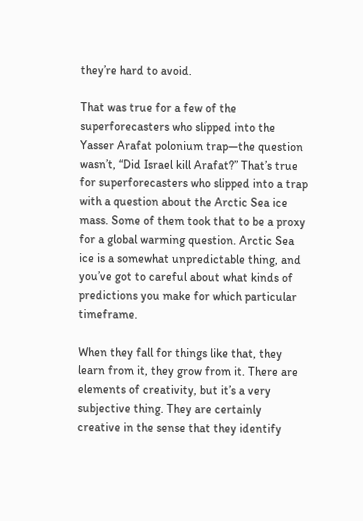they’re hard to avoid.

That was true for a few of the superforecasters who slipped into the Yasser Arafat polonium trap—the question wasn’t, “Did Israel kill Arafat?” That’s true for superforecasters who slipped into a trap with a question about the Arctic Sea ice mass. Some of them took that to be a proxy for a global warming question. Arctic Sea ice is a somewhat unpredictable thing, and you’ve got to careful about what kinds of predictions you make for which particular timeframe.

When they fall for things like that, they learn from it, they grow from it. There are elements of creativity, but it’s a very subjective thing. They are certainly creative in the sense that they identify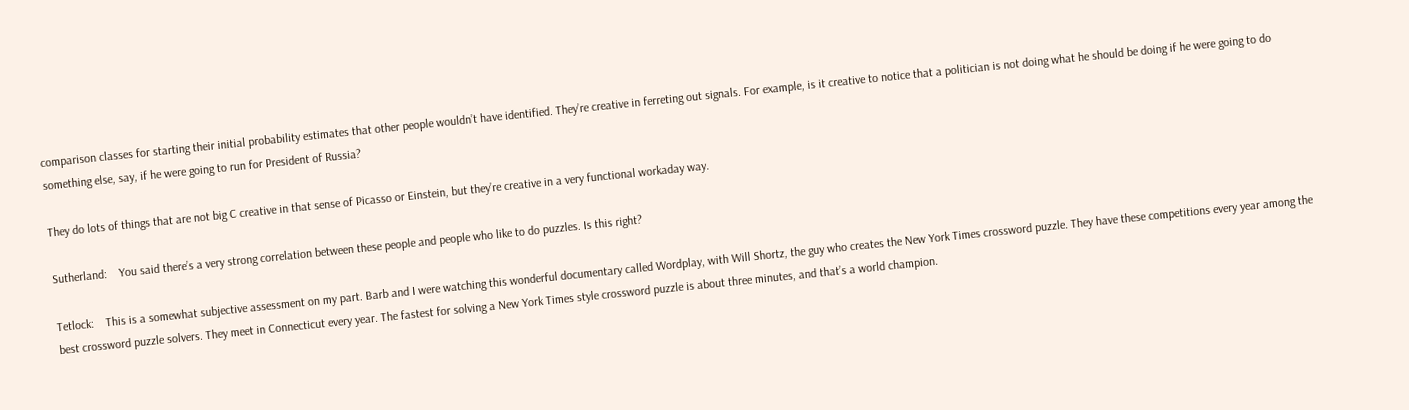comparison classes for starting their initial probability estimates that other people wouldn’t have identified. They’re creative in ferreting out signals. For example, is it creative to notice that a politician is not doing what he should be doing if he were going to do something else, say, if he were going to run for President of Russia?

They do lots of things that are not big C creative in that sense of Picasso or Einstein, but they’re creative in a very functional workaday way.

Sutherland:    You said there’s a very strong correlation between these people and people who like to do puzzles. Is this right?

Tetlock:    This is a somewhat subjective assessment on my part. Barb and I were watching this wonderful documentary called Wordplay, with Will Shortz, the guy who creates the New York Times crossword puzzle. They have these competitions every year among the best crossword puzzle solvers. They meet in Connecticut every year. The fastest for solving a New York Times style crossword puzzle is about three minutes, and that’s a world champion.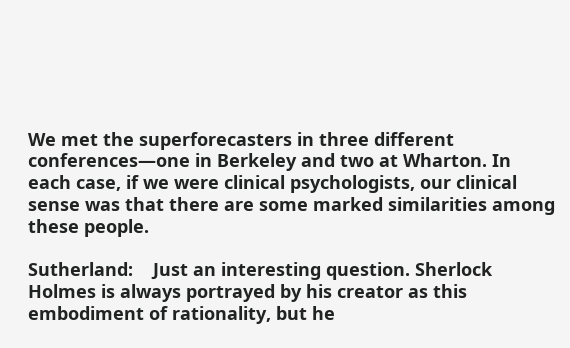We met the superforecasters in three different conferences—one in Berkeley and two at Wharton. In each case, if we were clinical psychologists, our clinical sense was that there are some marked similarities among these people.

Sutherland:    Just an interesting question. Sherlock Holmes is always portrayed by his creator as this embodiment of rationality, but he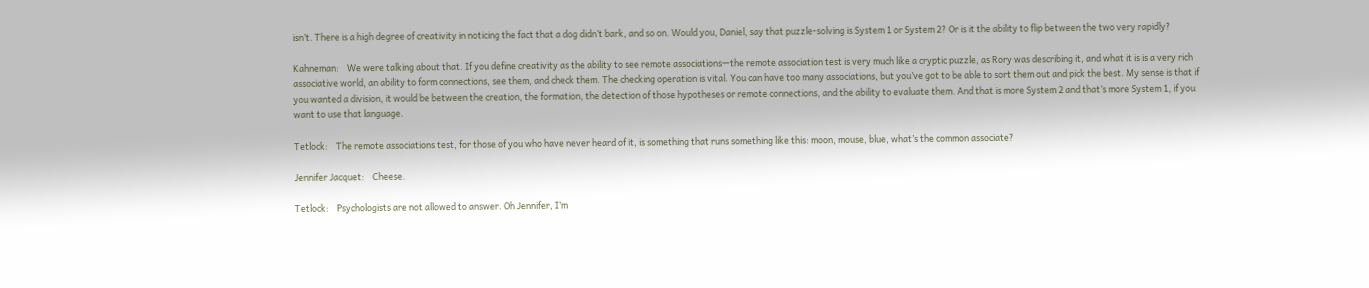isn’t. There is a high degree of creativity in noticing the fact that a dog didn’t bark, and so on. Would you, Daniel, say that puzzle-solving is System 1 or System 2? Or is it the ability to flip between the two very rapidly?

Kahneman:    We were talking about that. If you define creativity as the ability to see remote associations—the remote association test is very much like a cryptic puzzle, as Rory was describing it, and what it is is a very rich associative world, an ability to form connections, see them, and check them. The checking operation is vital. You can have too many associations, but you’ve got to be able to sort them out and pick the best. My sense is that if you wanted a division, it would be between the creation, the formation, the detection of those hypotheses or remote connections, and the ability to evaluate them. And that is more System 2 and that’s more System 1, if you want to use that language.

Tetlock:    The remote associations test, for those of you who have never heard of it, is something that runs something like this: moon, mouse, blue, what’s the common associate?

Jennifer Jacquet:    Cheese.

Tetlock:    Psychologists are not allowed to answer. Oh Jennifer, I’m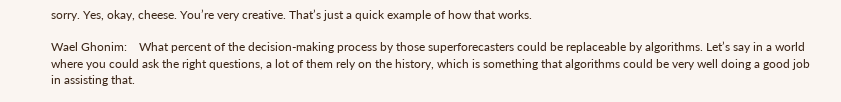sorry. Yes, okay, cheese. You’re very creative. That’s just a quick example of how that works.

Wael Ghonim:    What percent of the decision-making process by those superforecasters could be replaceable by algorithms. Let’s say in a world where you could ask the right questions, a lot of them rely on the history, which is something that algorithms could be very well doing a good job in assisting that.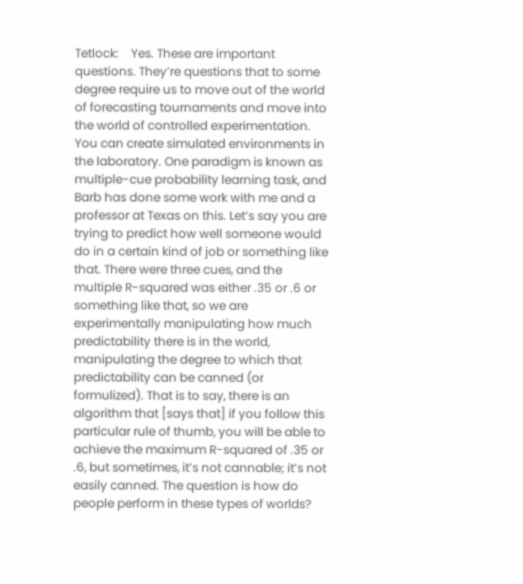Tetlock:    Yes. These are important questions. They’re questions that to some degree require us to move out of the world of forecasting tournaments and move into the world of controlled experimentation. You can create simulated environments in the laboratory. One paradigm is known as multiple-cue probability learning task, and Barb has done some work with me and a professor at Texas on this. Let’s say you are trying to predict how well someone would do in a certain kind of job or something like that. There were three cues, and the multiple R-squared was either .35 or .6 or something like that, so we are experimentally manipulating how much predictability there is in the world, manipulating the degree to which that predictability can be canned (or formulized). That is to say, there is an algorithm that [says that] if you follow this particular rule of thumb, you will be able to achieve the maximum R-squared of .35 or .6, but sometimes, it’s not cannable; it’s not easily canned. The question is how do people perform in these types of worlds?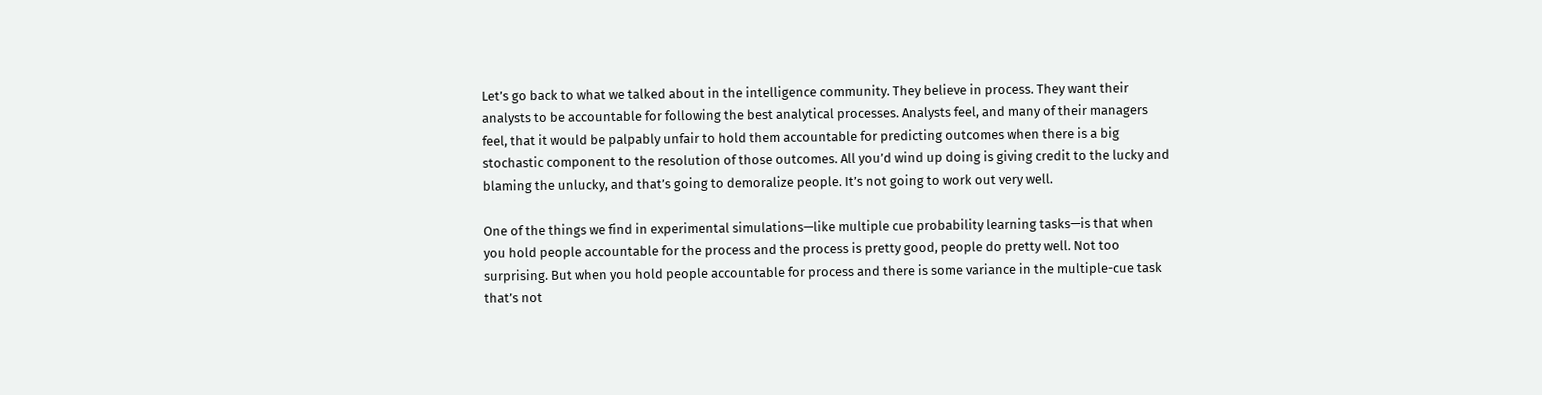Let’s go back to what we talked about in the intelligence community. They believe in process. They want their analysts to be accountable for following the best analytical processes. Analysts feel, and many of their managers feel, that it would be palpably unfair to hold them accountable for predicting outcomes when there is a big stochastic component to the resolution of those outcomes. All you’d wind up doing is giving credit to the lucky and blaming the unlucky, and that’s going to demoralize people. It’s not going to work out very well.

One of the things we find in experimental simulations—like multiple cue probability learning tasks—is that when you hold people accountable for the process and the process is pretty good, people do pretty well. Not too surprising. But when you hold people accountable for process and there is some variance in the multiple-cue task that’s not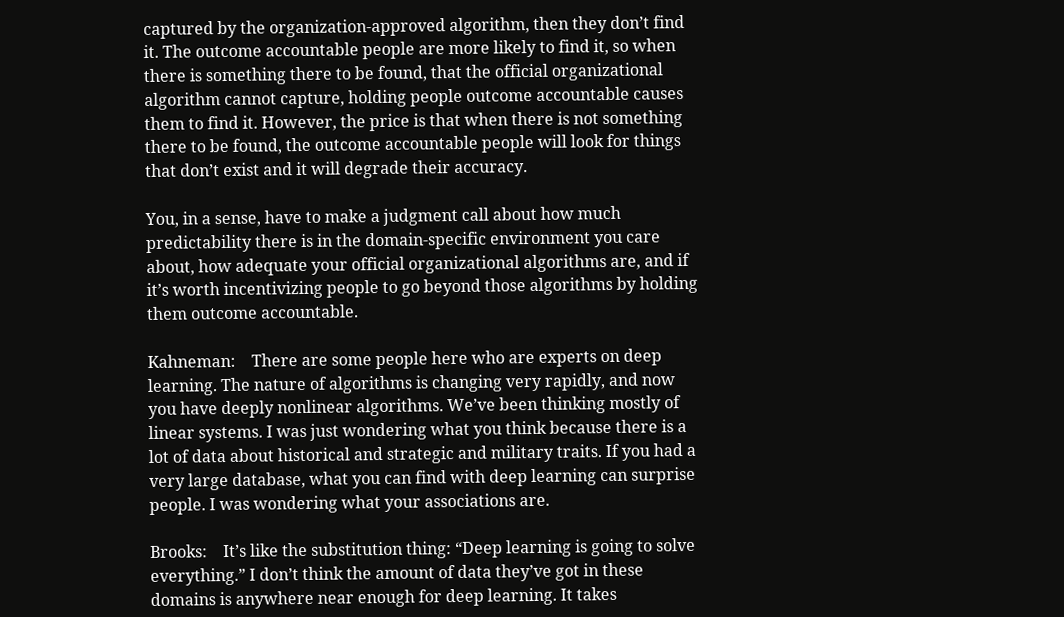captured by the organization-approved algorithm, then they don’t find it. The outcome accountable people are more likely to find it, so when there is something there to be found, that the official organizational algorithm cannot capture, holding people outcome accountable causes them to find it. However, the price is that when there is not something there to be found, the outcome accountable people will look for things that don’t exist and it will degrade their accuracy.

You, in a sense, have to make a judgment call about how much predictability there is in the domain-specific environment you care about, how adequate your official organizational algorithms are, and if it’s worth incentivizing people to go beyond those algorithms by holding them outcome accountable.

Kahneman:    There are some people here who are experts on deep learning. The nature of algorithms is changing very rapidly, and now you have deeply nonlinear algorithms. We’ve been thinking mostly of linear systems. I was just wondering what you think because there is a lot of data about historical and strategic and military traits. If you had a very large database, what you can find with deep learning can surprise people. I was wondering what your associations are.

Brooks:    It’s like the substitution thing: “Deep learning is going to solve everything.” I don’t think the amount of data they’ve got in these domains is anywhere near enough for deep learning. It takes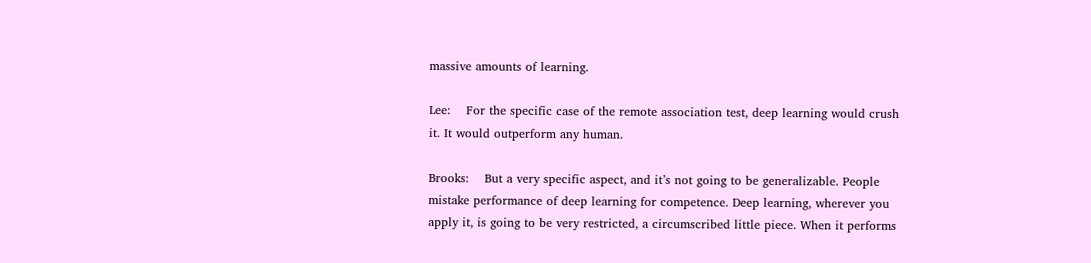massive amounts of learning.

Lee:    For the specific case of the remote association test, deep learning would crush it. It would outperform any human.

Brooks:    But a very specific aspect, and it’s not going to be generalizable. People mistake performance of deep learning for competence. Deep learning, wherever you apply it, is going to be very restricted, a circumscribed little piece. When it performs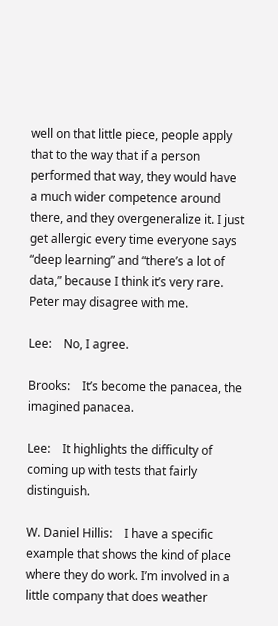well on that little piece, people apply that to the way that if a person performed that way, they would have a much wider competence around there, and they overgeneralize it. I just get allergic every time everyone says “deep learning” and “there’s a lot of data,” because I think it’s very rare. Peter may disagree with me.

Lee:    No, I agree.

Brooks:    It’s become the panacea, the imagined panacea.

Lee:    It highlights the difficulty of coming up with tests that fairly distinguish.

W. Daniel Hillis:    I have a specific example that shows the kind of place where they do work. I’m involved in a little company that does weather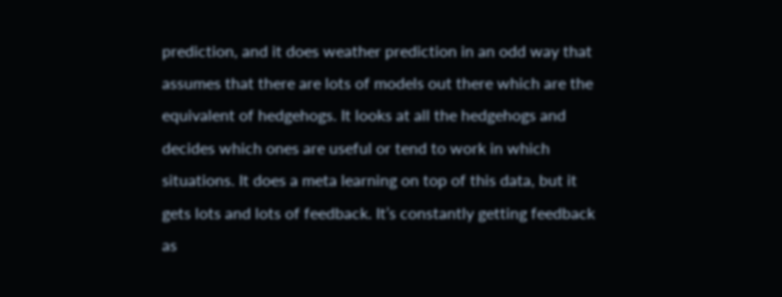prediction, and it does weather prediction in an odd way that assumes that there are lots of models out there which are the equivalent of hedgehogs. It looks at all the hedgehogs and decides which ones are useful or tend to work in which situations. It does a meta learning on top of this data, but it gets lots and lots of feedback. It’s constantly getting feedback as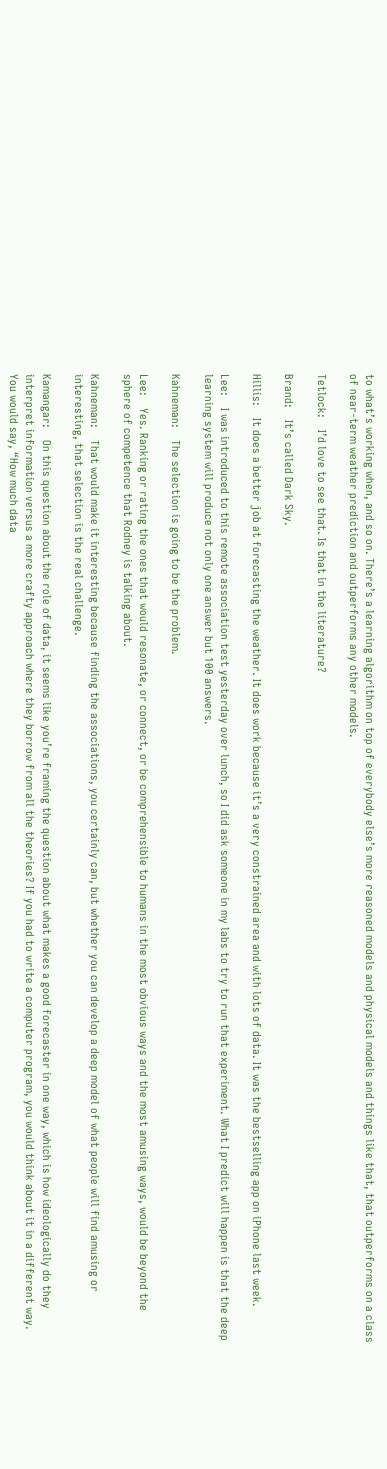to what’s working when, and so on. There’s a learning algorithm on top of everybody else’s more reasoned models and physical models and things like that, that outperforms on a class of near-term weather prediction and outperforms any other models.

Tetlock:    I’d love to see that. Is that in the literature?

Brand:    It’s called Dark Sky.

Hillis:    It does a better job at forecasting the weather. It does work because it’s a very constrained area and with lots of data. It was the bestselling app on iPhone last week.

Lee:    I was introduced to this remote association test yesterday over lunch, so I did ask someone in my labs to try to run that experiment. What I predict will happen is that the deep learning system will produce not only one answer but 100 answers.

Kahneman:    The selection is going to be the problem.

Lee:    Yes. Ranking or rating the ones that would resonate, or connect, or be comprehensible to humans in the most obvious ways and the most amusing ways, would be beyond the sphere of competence that Rodney is talking about.

Kahneman:    That would make it interesting because finding the associations, you certainly can, but whether you can develop a deep model of what people will find amusing or interesting, that selection is the real challenge.

Kamangar:    On this question about the role of data, it seems like you’re framing the question about what makes a good forecaster in one way, which is how ideologically do they interpret information versus a more crafty approach where they borrow from all the theories? If you had to write a computer program, you would think about it in a different way. You would say, “How much data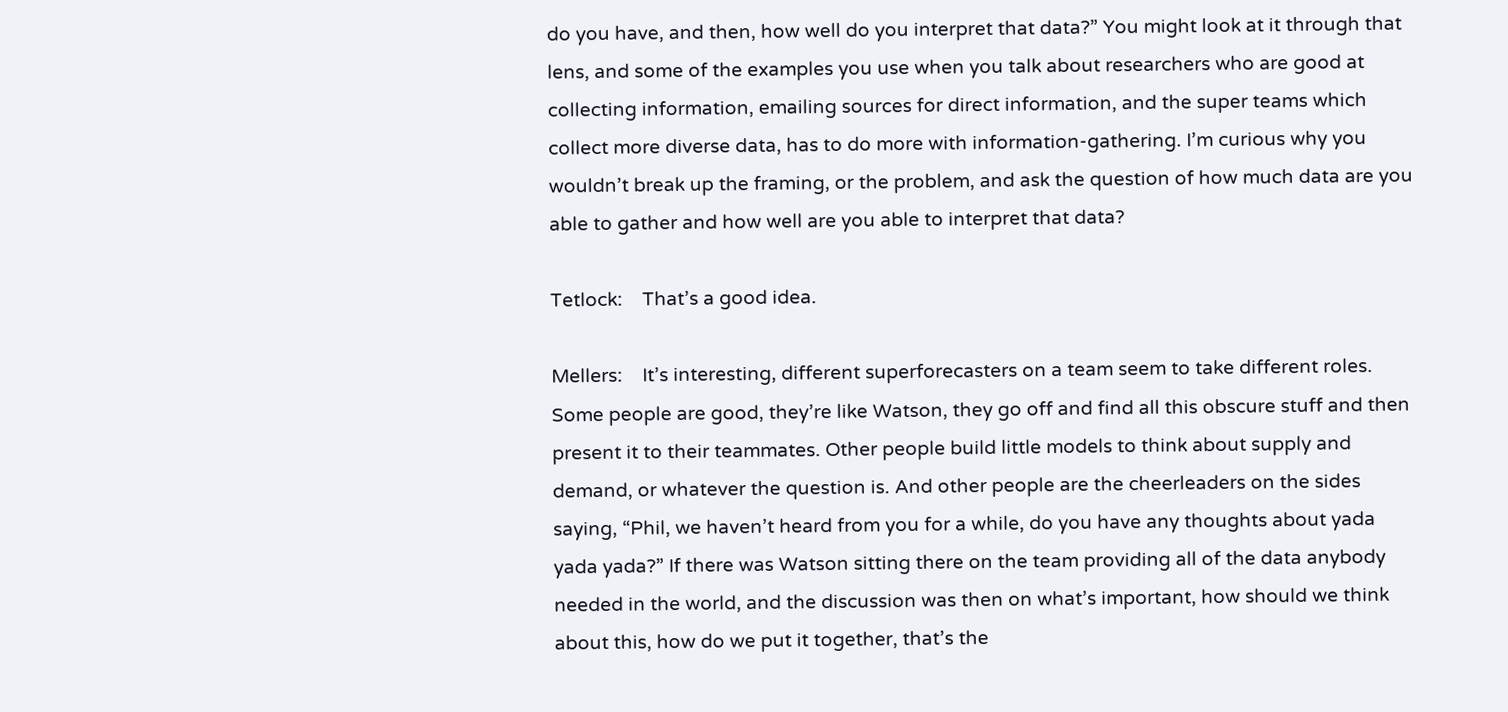do you have, and then, how well do you interpret that data?” You might look at it through that lens, and some of the examples you use when you talk about researchers who are good at collecting information, emailing sources for direct information, and the super teams which collect more diverse data, has to do more with information-gathering. I’m curious why you wouldn’t break up the framing, or the problem, and ask the question of how much data are you able to gather and how well are you able to interpret that data?

Tetlock:    That’s a good idea.

Mellers:    It’s interesting, different superforecasters on a team seem to take different roles. Some people are good, they’re like Watson, they go off and find all this obscure stuff and then present it to their teammates. Other people build little models to think about supply and demand, or whatever the question is. And other people are the cheerleaders on the sides saying, “Phil, we haven’t heard from you for a while, do you have any thoughts about yada yada yada?” If there was Watson sitting there on the team providing all of the data anybody needed in the world, and the discussion was then on what’s important, how should we think about this, how do we put it together, that’s the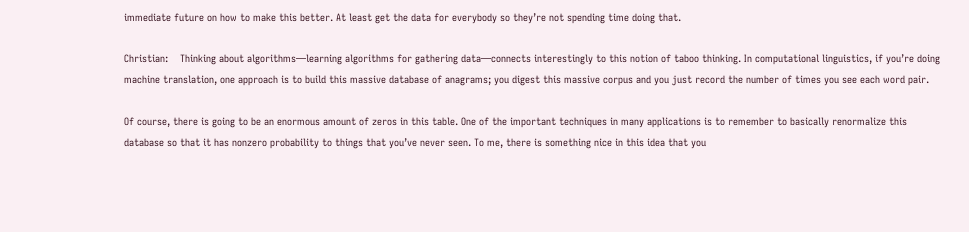immediate future on how to make this better. At least get the data for everybody so they’re not spending time doing that.

Christian:    Thinking about algorithms—learning algorithms for gathering data—connects interestingly to this notion of taboo thinking. In computational linguistics, if you’re doing machine translation, one approach is to build this massive database of anagrams; you digest this massive corpus and you just record the number of times you see each word pair.

Of course, there is going to be an enormous amount of zeros in this table. One of the important techniques in many applications is to remember to basically renormalize this database so that it has nonzero probability to things that you’ve never seen. To me, there is something nice in this idea that you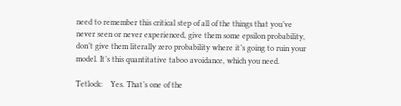need to remember this critical step of all of the things that you’ve never seen or never experienced, give them some epsilon probability, don’t give them literally zero probability where it’s going to ruin your model. It’s this quantitative taboo avoidance, which you need.

Tetlock:    Yes. That’s one of the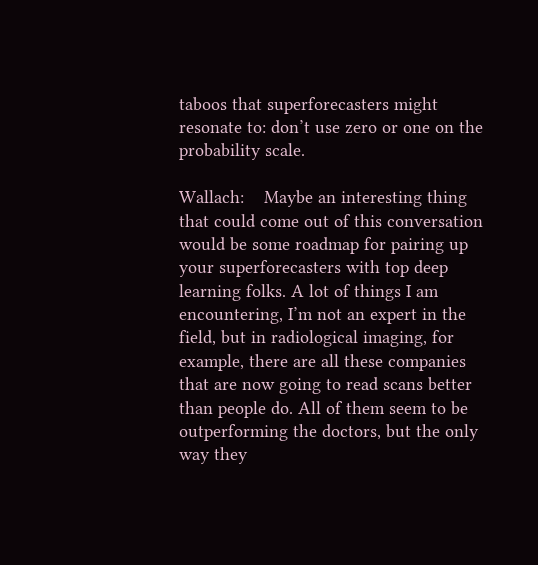taboos that superforecasters might resonate to: don’t use zero or one on the probability scale.

Wallach:    Maybe an interesting thing that could come out of this conversation would be some roadmap for pairing up your superforecasters with top deep learning folks. A lot of things I am encountering, I’m not an expert in the field, but in radiological imaging, for example, there are all these companies that are now going to read scans better than people do. All of them seem to be outperforming the doctors, but the only way they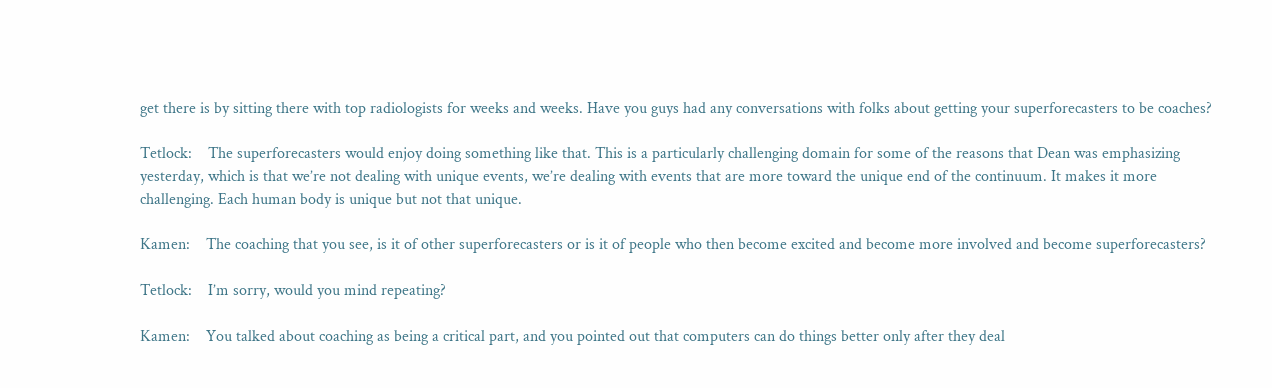get there is by sitting there with top radiologists for weeks and weeks. Have you guys had any conversations with folks about getting your superforecasters to be coaches?

Tetlock:    The superforecasters would enjoy doing something like that. This is a particularly challenging domain for some of the reasons that Dean was emphasizing yesterday, which is that we’re not dealing with unique events, we’re dealing with events that are more toward the unique end of the continuum. It makes it more challenging. Each human body is unique but not that unique.

Kamen:    The coaching that you see, is it of other superforecasters or is it of people who then become excited and become more involved and become superforecasters?

Tetlock:    I’m sorry, would you mind repeating?

Kamen:    You talked about coaching as being a critical part, and you pointed out that computers can do things better only after they deal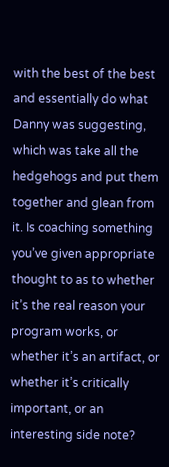with the best of the best and essentially do what Danny was suggesting, which was take all the hedgehogs and put them together and glean from it. Is coaching something you’ve given appropriate thought to as to whether it’s the real reason your program works, or whether it’s an artifact, or whether it’s critically important, or an interesting side note?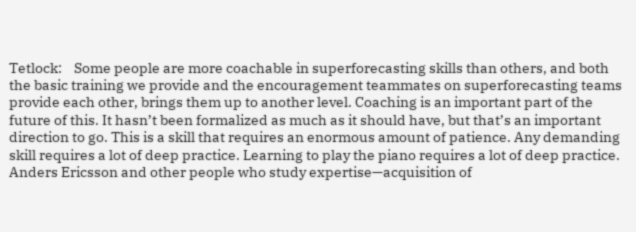Tetlock:    Some people are more coachable in superforecasting skills than others, and both the basic training we provide and the encouragement teammates on superforecasting teams provide each other, brings them up to another level. Coaching is an important part of the future of this. It hasn’t been formalized as much as it should have, but that’s an important direction to go. This is a skill that requires an enormous amount of patience. Any demanding skill requires a lot of deep practice. Learning to play the piano requires a lot of deep practice. Anders Ericsson and other people who study expertise—acquisition of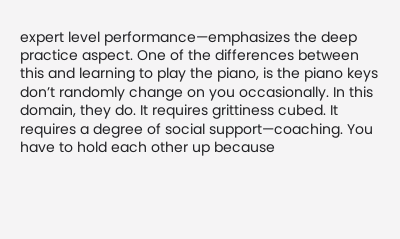expert level performance—emphasizes the deep practice aspect. One of the differences between this and learning to play the piano, is the piano keys don’t randomly change on you occasionally. In this domain, they do. It requires grittiness cubed. It requires a degree of social support—coaching. You have to hold each other up because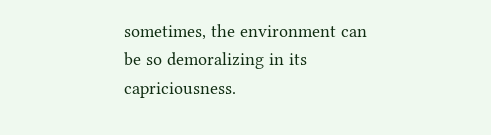sometimes, the environment can be so demoralizing in its capriciousness.